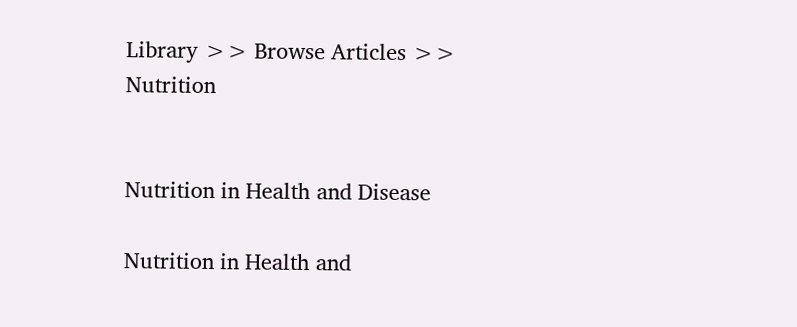Library >> Browse Articles >> Nutrition


Nutrition in Health and Disease

Nutrition in Health and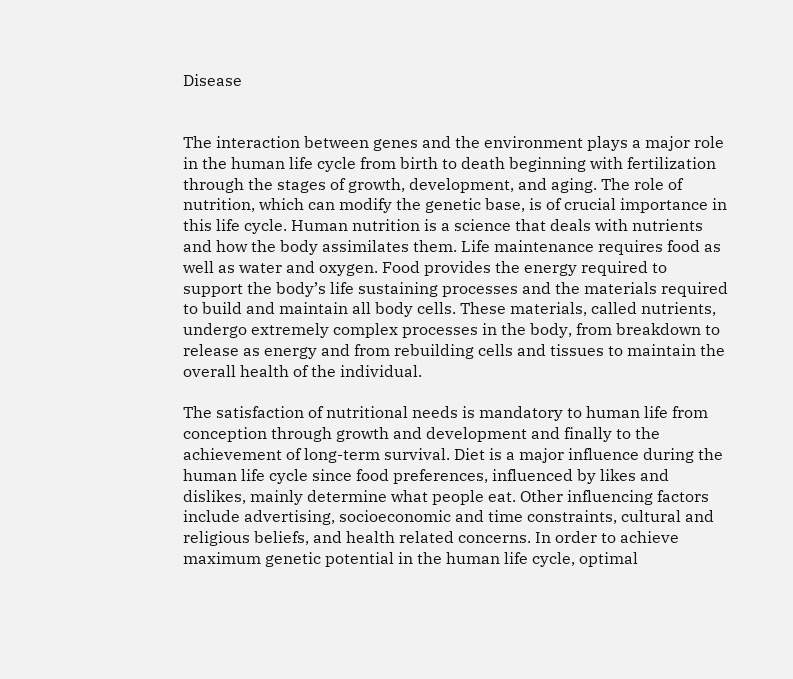Disease


The interaction between genes and the environment plays a major role in the human life cycle from birth to death beginning with fertilization through the stages of growth, development, and aging. The role of nutrition, which can modify the genetic base, is of crucial importance in this life cycle. Human nutrition is a science that deals with nutrients and how the body assimilates them. Life maintenance requires food as well as water and oxygen. Food provides the energy required to support the body’s life sustaining processes and the materials required to build and maintain all body cells. These materials, called nutrients, undergo extremely complex processes in the body, from breakdown to release as energy and from rebuilding cells and tissues to maintain the overall health of the individual.

The satisfaction of nutritional needs is mandatory to human life from conception through growth and development and finally to the achievement of long-term survival. Diet is a major influence during the human life cycle since food preferences, influenced by likes and dislikes, mainly determine what people eat. Other influencing factors include advertising, socioeconomic and time constraints, cultural and religious beliefs, and health related concerns. In order to achieve maximum genetic potential in the human life cycle, optimal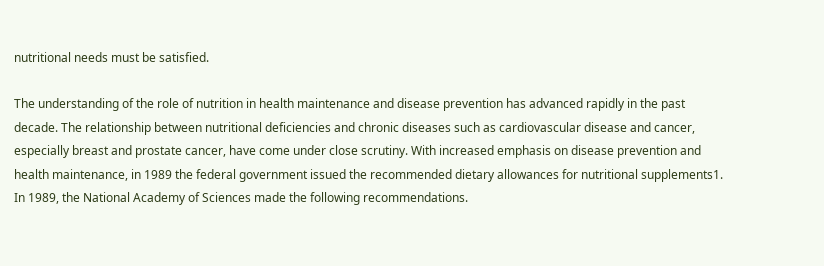nutritional needs must be satisfied.

The understanding of the role of nutrition in health maintenance and disease prevention has advanced rapidly in the past decade. The relationship between nutritional deficiencies and chronic diseases such as cardiovascular disease and cancer, especially breast and prostate cancer, have come under close scrutiny. With increased emphasis on disease prevention and health maintenance, in 1989 the federal government issued the recommended dietary allowances for nutritional supplements1. In 1989, the National Academy of Sciences made the following recommendations.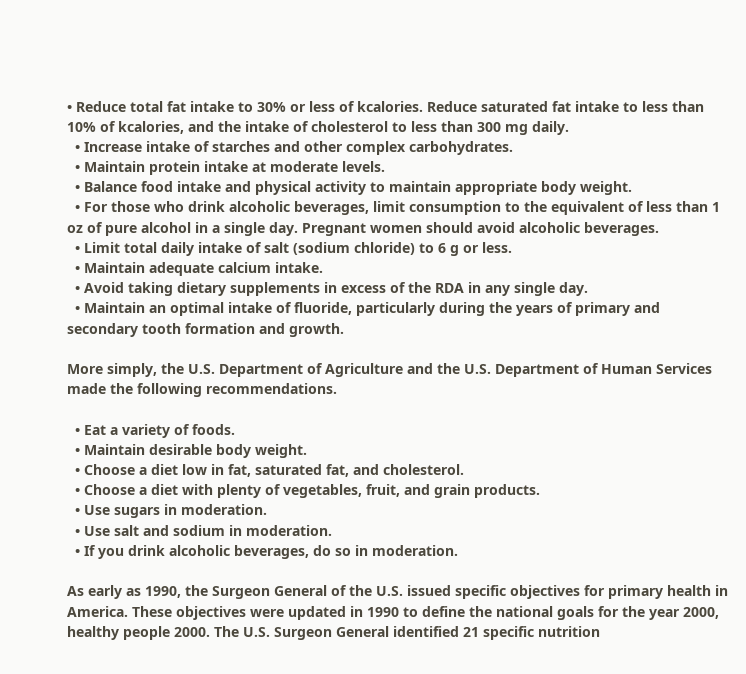• Reduce total fat intake to 30% or less of kcalories. Reduce saturated fat intake to less than 10% of kcalories, and the intake of cholesterol to less than 300 mg daily.
  • Increase intake of starches and other complex carbohydrates.
  • Maintain protein intake at moderate levels.
  • Balance food intake and physical activity to maintain appropriate body weight.
  • For those who drink alcoholic beverages, limit consumption to the equivalent of less than 1 oz of pure alcohol in a single day. Pregnant women should avoid alcoholic beverages.
  • Limit total daily intake of salt (sodium chloride) to 6 g or less.
  • Maintain adequate calcium intake.
  • Avoid taking dietary supplements in excess of the RDA in any single day.
  • Maintain an optimal intake of fluoride, particularly during the years of primary and secondary tooth formation and growth.

More simply, the U.S. Department of Agriculture and the U.S. Department of Human Services made the following recommendations.

  • Eat a variety of foods.
  • Maintain desirable body weight.
  • Choose a diet low in fat, saturated fat, and cholesterol.
  • Choose a diet with plenty of vegetables, fruit, and grain products.
  • Use sugars in moderation.
  • Use salt and sodium in moderation.
  • If you drink alcoholic beverages, do so in moderation.

As early as 1990, the Surgeon General of the U.S. issued specific objectives for primary health in America. These objectives were updated in 1990 to define the national goals for the year 2000, healthy people 2000. The U.S. Surgeon General identified 21 specific nutrition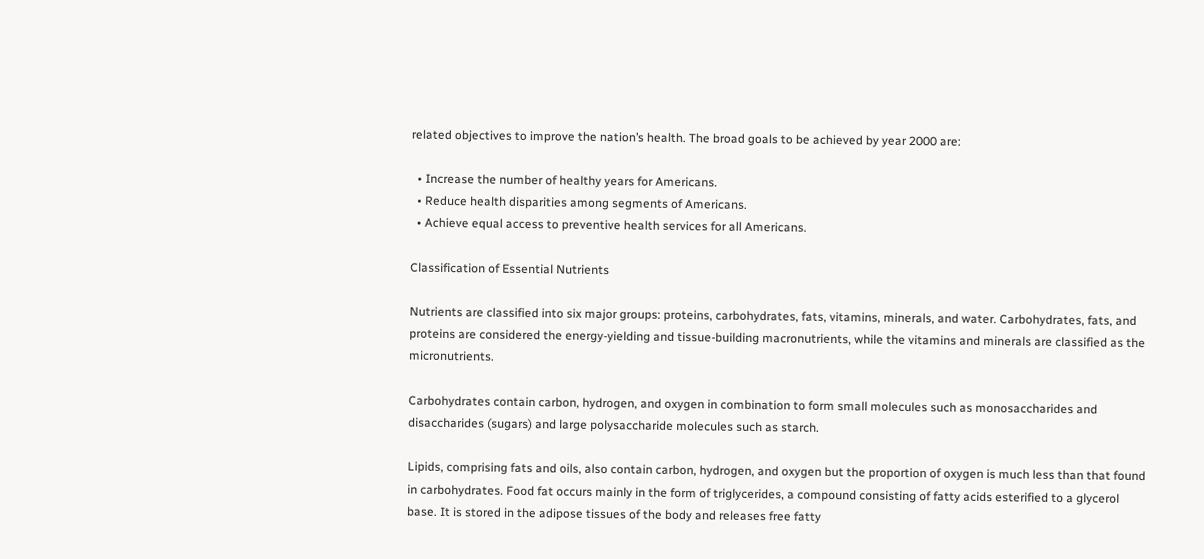related objectives to improve the nation’s health. The broad goals to be achieved by year 2000 are:

  • Increase the number of healthy years for Americans.
  • Reduce health disparities among segments of Americans.
  • Achieve equal access to preventive health services for all Americans.

Classification of Essential Nutrients

Nutrients are classified into six major groups: proteins, carbohydrates, fats, vitamins, minerals, and water. Carbohydrates, fats, and proteins are considered the energy-yielding and tissue-building macronutrients, while the vitamins and minerals are classified as the micronutrients.

Carbohydrates contain carbon, hydrogen, and oxygen in combination to form small molecules such as monosaccharides and disaccharides (sugars) and large polysaccharide molecules such as starch.

Lipids, comprising fats and oils, also contain carbon, hydrogen, and oxygen but the proportion of oxygen is much less than that found in carbohydrates. Food fat occurs mainly in the form of triglycerides, a compound consisting of fatty acids esterified to a glycerol base. It is stored in the adipose tissues of the body and releases free fatty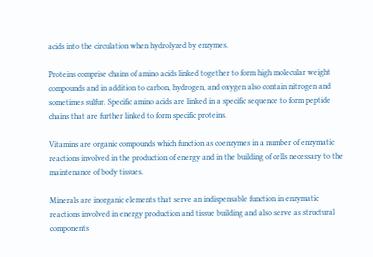acids into the circulation when hydrolyzed by enzymes.

Proteins comprise chains of amino acids linked together to form high molecular weight compounds and in addition to carbon, hydrogen, and oxygen also contain nitrogen and sometimes sulfur. Specific amino acids are linked in a specific sequence to form peptide chains that are further linked to form specific proteins.

Vitamins are organic compounds which function as coenzymes in a number of enzymatic reactions involved in the production of energy and in the building of cells necessary to the maintenance of body tissues.

Minerals are inorganic elements that serve an indispensable function in enzymatic reactions involved in energy production and tissue building and also serve as structural components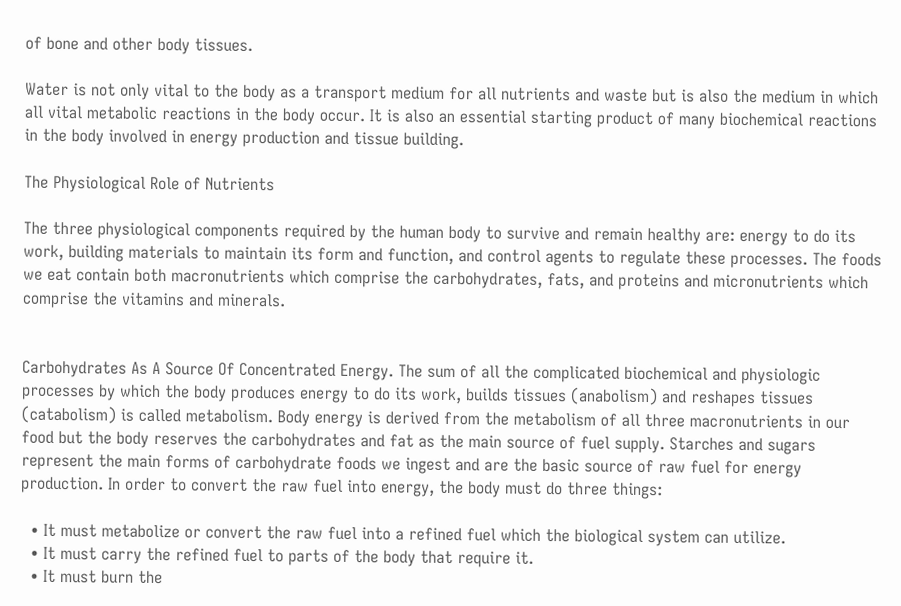of bone and other body tissues.

Water is not only vital to the body as a transport medium for all nutrients and waste but is also the medium in which all vital metabolic reactions in the body occur. It is also an essential starting product of many biochemical reactions in the body involved in energy production and tissue building.

The Physiological Role of Nutrients

The three physiological components required by the human body to survive and remain healthy are: energy to do its work, building materials to maintain its form and function, and control agents to regulate these processes. The foods we eat contain both macronutrients which comprise the carbohydrates, fats, and proteins and micronutrients which comprise the vitamins and minerals.


Carbohydrates As A Source Of Concentrated Energy. The sum of all the complicated biochemical and physiologic processes by which the body produces energy to do its work, builds tissues (anabolism) and reshapes tissues (catabolism) is called metabolism. Body energy is derived from the metabolism of all three macronutrients in our food but the body reserves the carbohydrates and fat as the main source of fuel supply. Starches and sugars represent the main forms of carbohydrate foods we ingest and are the basic source of raw fuel for energy production. In order to convert the raw fuel into energy, the body must do three things:

  • It must metabolize or convert the raw fuel into a refined fuel which the biological system can utilize.
  • It must carry the refined fuel to parts of the body that require it.
  • It must burn the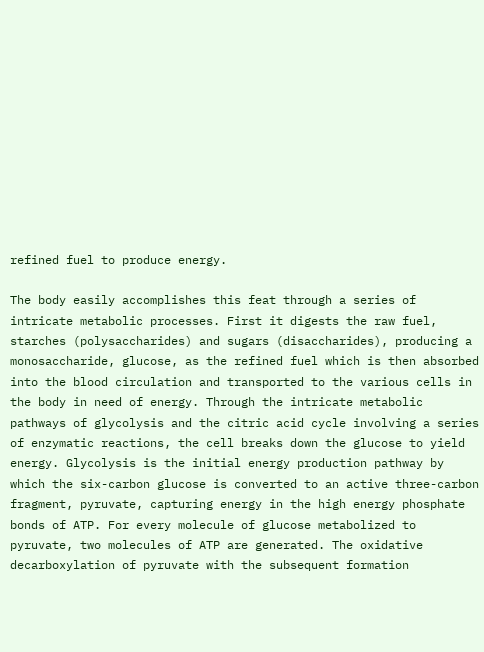refined fuel to produce energy.

The body easily accomplishes this feat through a series of intricate metabolic processes. First it digests the raw fuel, starches (polysaccharides) and sugars (disaccharides), producing a monosaccharide, glucose, as the refined fuel which is then absorbed into the blood circulation and transported to the various cells in the body in need of energy. Through the intricate metabolic pathways of glycolysis and the citric acid cycle involving a series of enzymatic reactions, the cell breaks down the glucose to yield energy. Glycolysis is the initial energy production pathway by which the six-carbon glucose is converted to an active three-carbon fragment, pyruvate, capturing energy in the high energy phosphate bonds of ATP. For every molecule of glucose metabolized to pyruvate, two molecules of ATP are generated. The oxidative decarboxylation of pyruvate with the subsequent formation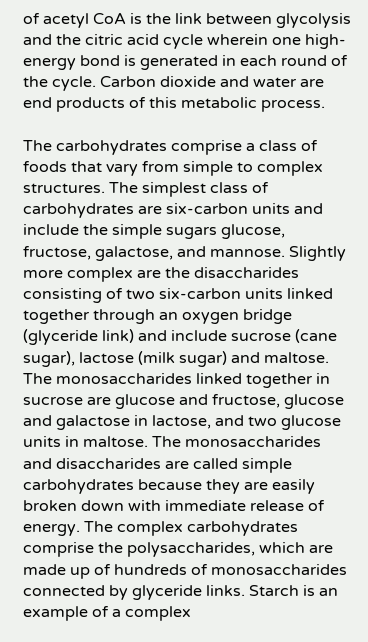of acetyl CoA is the link between glycolysis and the citric acid cycle wherein one high-energy bond is generated in each round of the cycle. Carbon dioxide and water are end products of this metabolic process.

The carbohydrates comprise a class of foods that vary from simple to complex structures. The simplest class of carbohydrates are six-carbon units and include the simple sugars glucose, fructose, galactose, and mannose. Slightly more complex are the disaccharides consisting of two six-carbon units linked together through an oxygen bridge (glyceride link) and include sucrose (cane sugar), lactose (milk sugar) and maltose. The monosaccharides linked together in sucrose are glucose and fructose, glucose and galactose in lactose, and two glucose units in maltose. The monosaccharides and disaccharides are called simple carbohydrates because they are easily broken down with immediate release of energy. The complex carbohydrates comprise the polysaccharides, which are made up of hundreds of monosaccharides connected by glyceride links. Starch is an example of a complex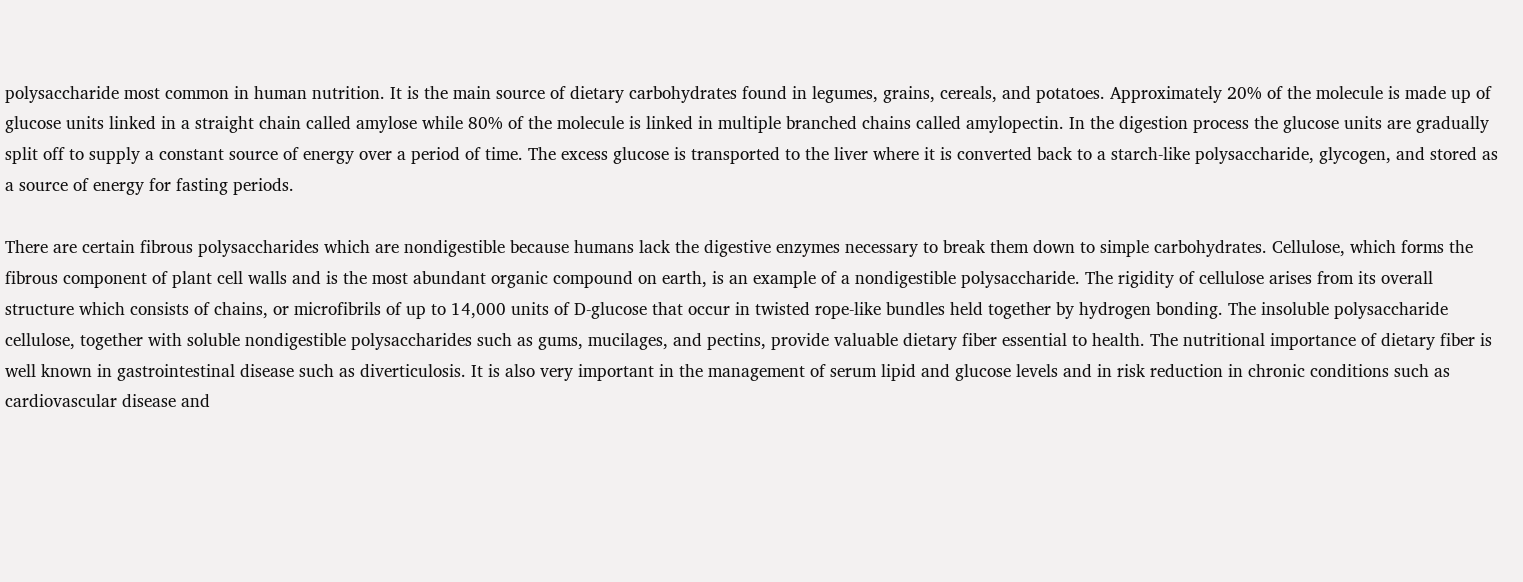polysaccharide most common in human nutrition. It is the main source of dietary carbohydrates found in legumes, grains, cereals, and potatoes. Approximately 20% of the molecule is made up of glucose units linked in a straight chain called amylose while 80% of the molecule is linked in multiple branched chains called amylopectin. In the digestion process the glucose units are gradually split off to supply a constant source of energy over a period of time. The excess glucose is transported to the liver where it is converted back to a starch-like polysaccharide, glycogen, and stored as a source of energy for fasting periods.

There are certain fibrous polysaccharides which are nondigestible because humans lack the digestive enzymes necessary to break them down to simple carbohydrates. Cellulose, which forms the fibrous component of plant cell walls and is the most abundant organic compound on earth, is an example of a nondigestible polysaccharide. The rigidity of cellulose arises from its overall structure which consists of chains, or microfibrils of up to 14,000 units of D-glucose that occur in twisted rope-like bundles held together by hydrogen bonding. The insoluble polysaccharide cellulose, together with soluble nondigestible polysaccharides such as gums, mucilages, and pectins, provide valuable dietary fiber essential to health. The nutritional importance of dietary fiber is well known in gastrointestinal disease such as diverticulosis. It is also very important in the management of serum lipid and glucose levels and in risk reduction in chronic conditions such as cardiovascular disease and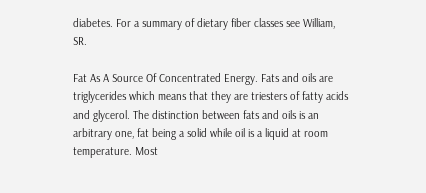diabetes. For a summary of dietary fiber classes see William, SR.

Fat As A Source Of Concentrated Energy. Fats and oils are triglycerides which means that they are triesters of fatty acids and glycerol. The distinction between fats and oils is an arbitrary one, fat being a solid while oil is a liquid at room temperature. Most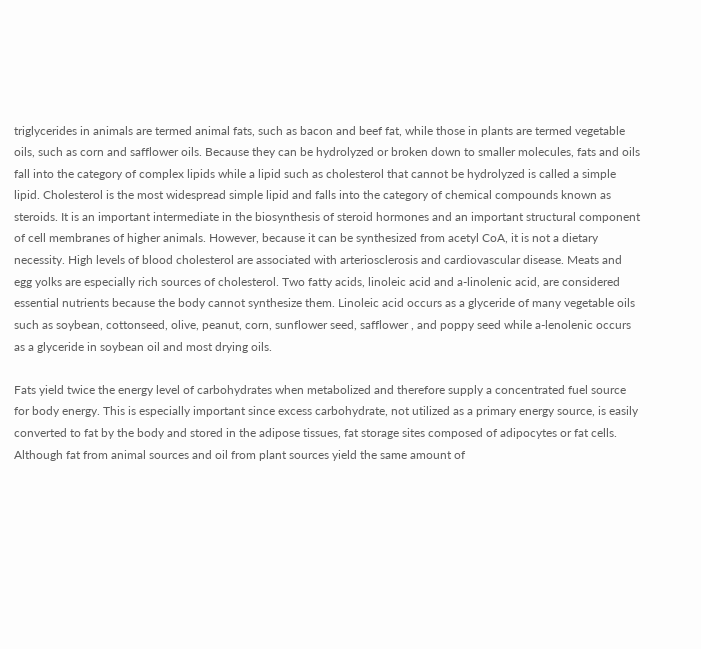triglycerides in animals are termed animal fats, such as bacon and beef fat, while those in plants are termed vegetable oils, such as corn and safflower oils. Because they can be hydrolyzed or broken down to smaller molecules, fats and oils fall into the category of complex lipids while a lipid such as cholesterol that cannot be hydrolyzed is called a simple lipid. Cholesterol is the most widespread simple lipid and falls into the category of chemical compounds known as steroids. It is an important intermediate in the biosynthesis of steroid hormones and an important structural component of cell membranes of higher animals. However, because it can be synthesized from acetyl CoA, it is not a dietary necessity. High levels of blood cholesterol are associated with arteriosclerosis and cardiovascular disease. Meats and egg yolks are especially rich sources of cholesterol. Two fatty acids, linoleic acid and a-linolenic acid, are considered essential nutrients because the body cannot synthesize them. Linoleic acid occurs as a glyceride of many vegetable oils such as soybean, cottonseed, olive, peanut, corn, sunflower seed, safflower , and poppy seed while a-lenolenic occurs as a glyceride in soybean oil and most drying oils.

Fats yield twice the energy level of carbohydrates when metabolized and therefore supply a concentrated fuel source for body energy. This is especially important since excess carbohydrate, not utilized as a primary energy source, is easily converted to fat by the body and stored in the adipose tissues, fat storage sites composed of adipocytes or fat cells. Although fat from animal sources and oil from plant sources yield the same amount of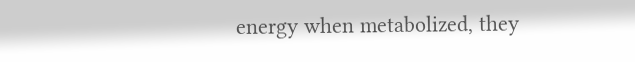energy when metabolized, they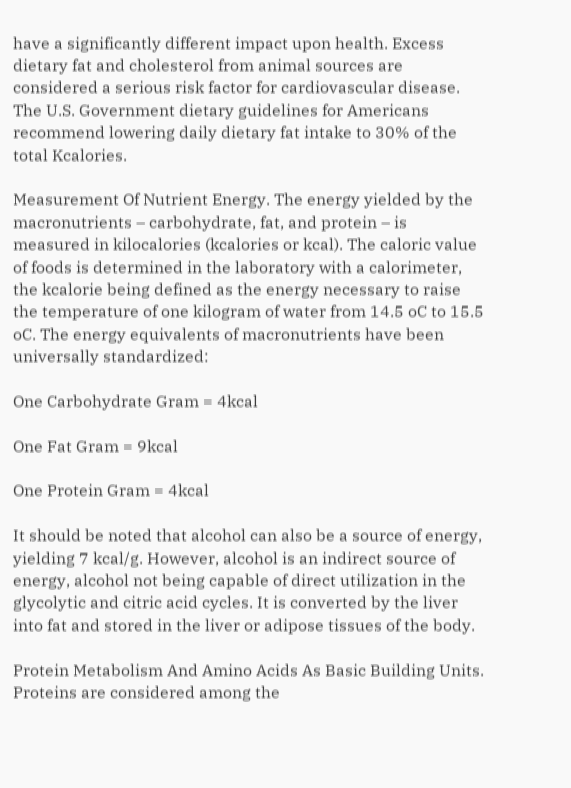have a significantly different impact upon health. Excess dietary fat and cholesterol from animal sources are considered a serious risk factor for cardiovascular disease. The U.S. Government dietary guidelines for Americans recommend lowering daily dietary fat intake to 30% of the total Kcalories.

Measurement Of Nutrient Energy. The energy yielded by the macronutrients – carbohydrate, fat, and protein – is measured in kilocalories (kcalories or kcal). The caloric value of foods is determined in the laboratory with a calorimeter, the kcalorie being defined as the energy necessary to raise the temperature of one kilogram of water from 14.5 oC to 15.5 oC. The energy equivalents of macronutrients have been universally standardized:

One Carbohydrate Gram = 4kcal

One Fat Gram = 9kcal

One Protein Gram = 4kcal

It should be noted that alcohol can also be a source of energy, yielding 7 kcal/g. However, alcohol is an indirect source of energy, alcohol not being capable of direct utilization in the glycolytic and citric acid cycles. It is converted by the liver into fat and stored in the liver or adipose tissues of the body.

Protein Metabolism And Amino Acids As Basic Building Units. Proteins are considered among the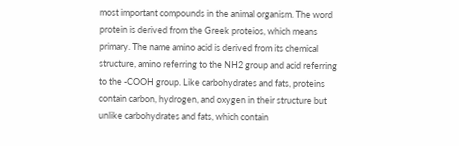most important compounds in the animal organism. The word protein is derived from the Greek proteios, which means primary. The name amino acid is derived from its chemical structure, amino referring to the NH2 group and acid referring to the -COOH group. Like carbohydrates and fats, proteins contain carbon, hydrogen, and oxygen in their structure but unlike carbohydrates and fats, which contain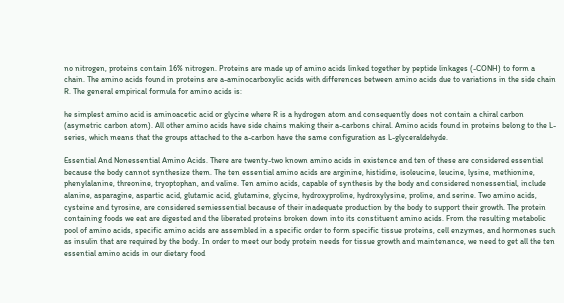no nitrogen, proteins contain 16% nitrogen. Proteins are made up of amino acids linked together by peptide linkages (-CONH) to form a chain. The amino acids found in proteins are a-aminocarboxylic acids with differences between amino acids due to variations in the side chain R. The general empirical formula for amino acids is:

he simplest amino acid is aminoacetic acid or glycine where R is a hydrogen atom and consequently does not contain a chiral carbon (asymetric carbon atom). All other amino acids have side chains making their a-carbons chiral. Amino acids found in proteins belong to the L-series, which means that the groups attached to the a-carbon have the same configuration as L-glyceraldehyde.

Essential And Nonessential Amino Acids. There are twenty-two known amino acids in existence and ten of these are considered essential because the body cannot synthesize them. The ten essential amino acids are arginine, histidine, isoleucine, leucine, lysine, methionine, phenylalanine, threonine, tryoptophan, and valine. Ten amino acids, capable of synthesis by the body and considered nonessential, include alanine, asparagine, aspartic acid, glutamic acid, glutamine, glycine, hydroxyproline, hydroxylysine, proline, and serine. Two amino acids, cysteine and tyrosine, are considered semiessential because of their inadequate production by the body to support their growth. The protein containing foods we eat are digested and the liberated proteins broken down into its constituent amino acids. From the resulting metabolic pool of amino acids, specific amino acids are assembled in a specific order to form specific tissue proteins, cell enzymes, and hormones such as insulin that are required by the body. In order to meet our body protein needs for tissue growth and maintenance, we need to get all the ten essential amino acids in our dietary food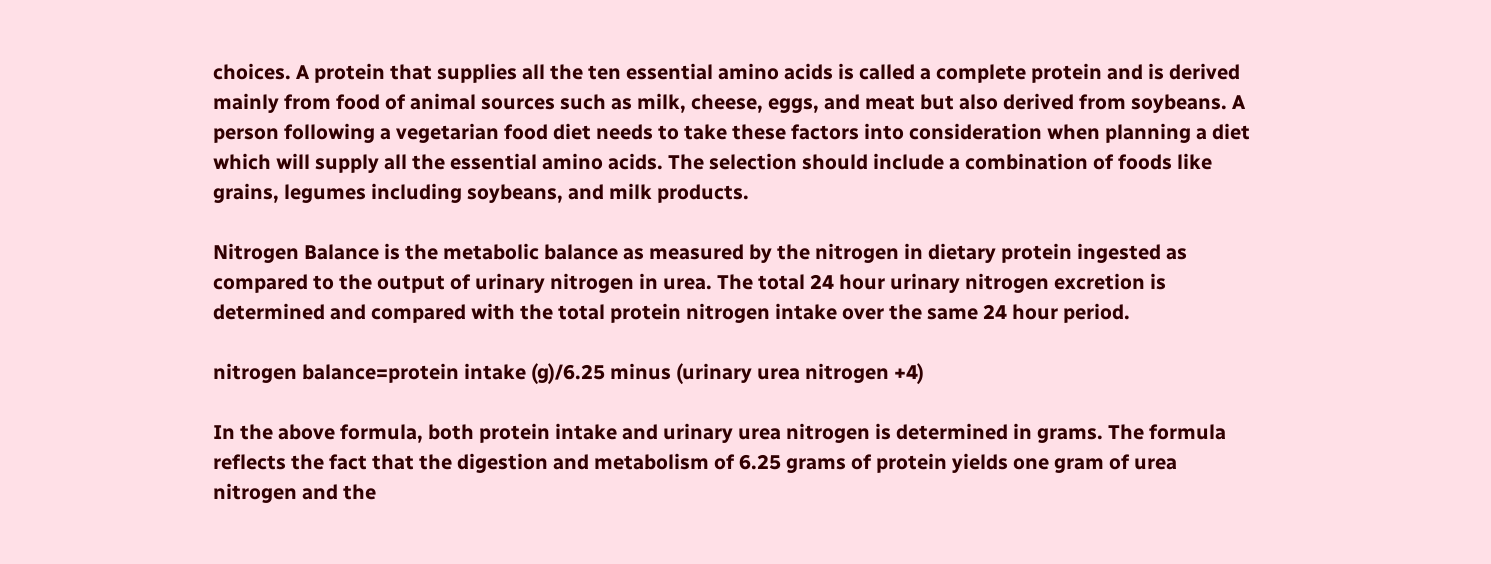choices. A protein that supplies all the ten essential amino acids is called a complete protein and is derived mainly from food of animal sources such as milk, cheese, eggs, and meat but also derived from soybeans. A person following a vegetarian food diet needs to take these factors into consideration when planning a diet which will supply all the essential amino acids. The selection should include a combination of foods like grains, legumes including soybeans, and milk products.

Nitrogen Balance is the metabolic balance as measured by the nitrogen in dietary protein ingested as compared to the output of urinary nitrogen in urea. The total 24 hour urinary nitrogen excretion is determined and compared with the total protein nitrogen intake over the same 24 hour period.

nitrogen balance=protein intake (g)/6.25 minus (urinary urea nitrogen +4)

In the above formula, both protein intake and urinary urea nitrogen is determined in grams. The formula reflects the fact that the digestion and metabolism of 6.25 grams of protein yields one gram of urea nitrogen and the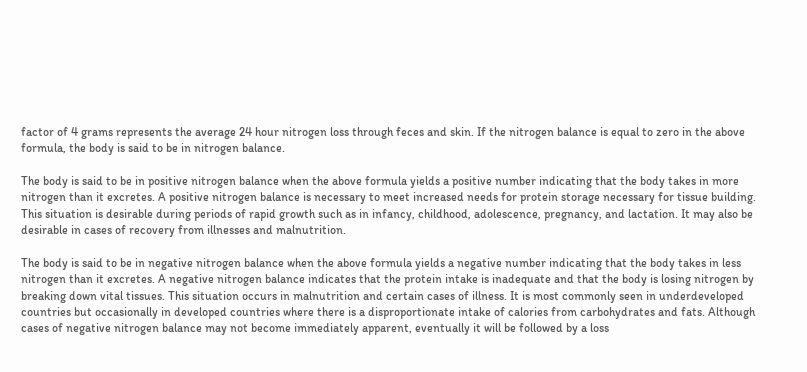factor of 4 grams represents the average 24 hour nitrogen loss through feces and skin. If the nitrogen balance is equal to zero in the above formula, the body is said to be in nitrogen balance.

The body is said to be in positive nitrogen balance when the above formula yields a positive number indicating that the body takes in more nitrogen than it excretes. A positive nitrogen balance is necessary to meet increased needs for protein storage necessary for tissue building. This situation is desirable during periods of rapid growth such as in infancy, childhood, adolescence, pregnancy, and lactation. It may also be desirable in cases of recovery from illnesses and malnutrition.

The body is said to be in negative nitrogen balance when the above formula yields a negative number indicating that the body takes in less nitrogen than it excretes. A negative nitrogen balance indicates that the protein intake is inadequate and that the body is losing nitrogen by breaking down vital tissues. This situation occurs in malnutrition and certain cases of illness. It is most commonly seen in underdeveloped countries but occasionally in developed countries where there is a disproportionate intake of calories from carbohydrates and fats. Although cases of negative nitrogen balance may not become immediately apparent, eventually it will be followed by a loss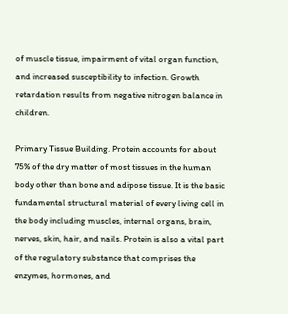of muscle tissue, impairment of vital organ function, and increased susceptibility to infection. Growth retardation results from negative nitrogen balance in children.

Primary Tissue Building. Protein accounts for about 75% of the dry matter of most tissues in the human body other than bone and adipose tissue. It is the basic fundamental structural material of every living cell in the body including muscles, internal organs, brain, nerves, skin, hair, and nails. Protein is also a vital part of the regulatory substance that comprises the enzymes, hormones, and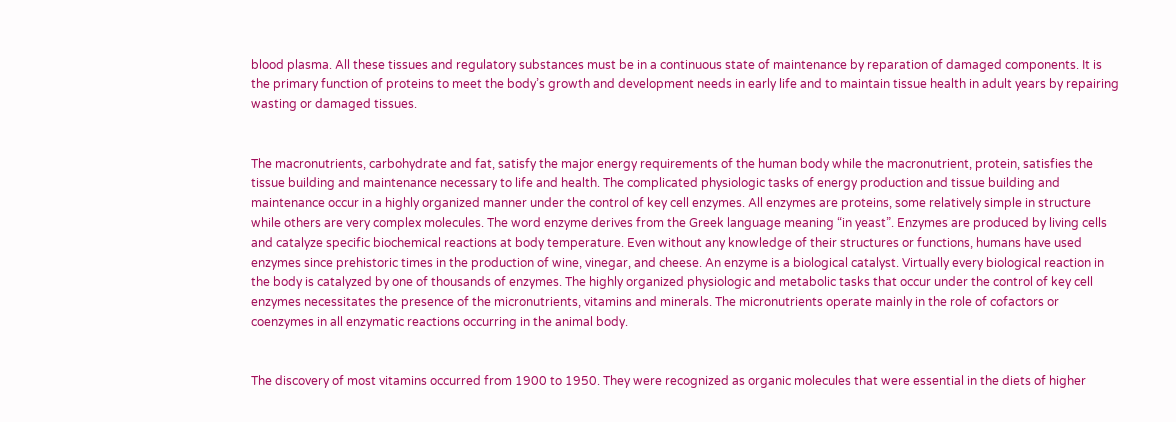blood plasma. All these tissues and regulatory substances must be in a continuous state of maintenance by reparation of damaged components. It is the primary function of proteins to meet the body’s growth and development needs in early life and to maintain tissue health in adult years by repairing wasting or damaged tissues.


The macronutrients, carbohydrate and fat, satisfy the major energy requirements of the human body while the macronutrient, protein, satisfies the tissue building and maintenance necessary to life and health. The complicated physiologic tasks of energy production and tissue building and maintenance occur in a highly organized manner under the control of key cell enzymes. All enzymes are proteins, some relatively simple in structure while others are very complex molecules. The word enzyme derives from the Greek language meaning “in yeast”. Enzymes are produced by living cells and catalyze specific biochemical reactions at body temperature. Even without any knowledge of their structures or functions, humans have used enzymes since prehistoric times in the production of wine, vinegar, and cheese. An enzyme is a biological catalyst. Virtually every biological reaction in the body is catalyzed by one of thousands of enzymes. The highly organized physiologic and metabolic tasks that occur under the control of key cell enzymes necessitates the presence of the micronutrients, vitamins and minerals. The micronutrients operate mainly in the role of cofactors or coenzymes in all enzymatic reactions occurring in the animal body.


The discovery of most vitamins occurred from 1900 to 1950. They were recognized as organic molecules that were essential in the diets of higher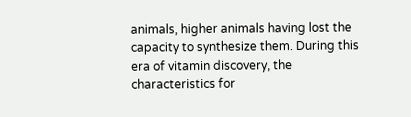animals, higher animals having lost the capacity to synthesize them. During this era of vitamin discovery, the characteristics for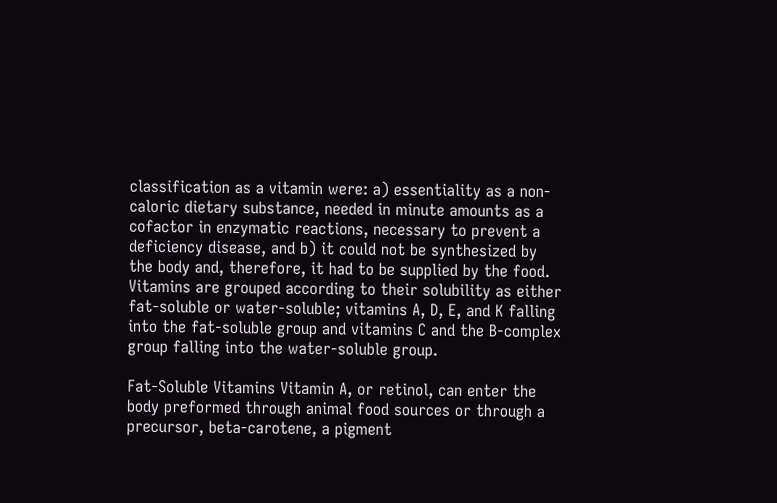classification as a vitamin were: a) essentiality as a non-caloric dietary substance, needed in minute amounts as a cofactor in enzymatic reactions, necessary to prevent a deficiency disease, and b) it could not be synthesized by the body and, therefore, it had to be supplied by the food. Vitamins are grouped according to their solubility as either fat-soluble or water-soluble; vitamins A, D, E, and K falling into the fat-soluble group and vitamins C and the B-complex group falling into the water-soluble group.

Fat-Soluble Vitamins Vitamin A, or retinol, can enter the body preformed through animal food sources or through a precursor, beta-carotene, a pigment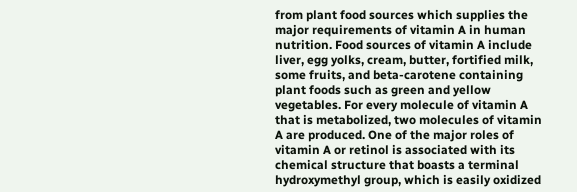from plant food sources which supplies the major requirements of vitamin A in human nutrition. Food sources of vitamin A include liver, egg yolks, cream, butter, fortified milk, some fruits, and beta-carotene containing plant foods such as green and yellow vegetables. For every molecule of vitamin A that is metabolized, two molecules of vitamin A are produced. One of the major roles of vitamin A or retinol is associated with its chemical structure that boasts a terminal hydroxymethyl group, which is easily oxidized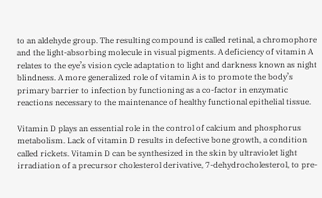to an aldehyde group. The resulting compound is called retinal, a chromophore and the light-absorbing molecule in visual pigments. A deficiency of vitamin A relates to the eye’s vision cycle adaptation to light and darkness known as night blindness. A more generalized role of vitamin A is to promote the body’s primary barrier to infection by functioning as a co-factor in enzymatic reactions necessary to the maintenance of healthy functional epithelial tissue.

Vitamin D plays an essential role in the control of calcium and phosphorus metabolism. Lack of vitamin D results in defective bone growth, a condition called rickets. Vitamin D can be synthesized in the skin by ultraviolet light irradiation of a precursor cholesterol derivative, 7-dehydrocholesterol, to pre-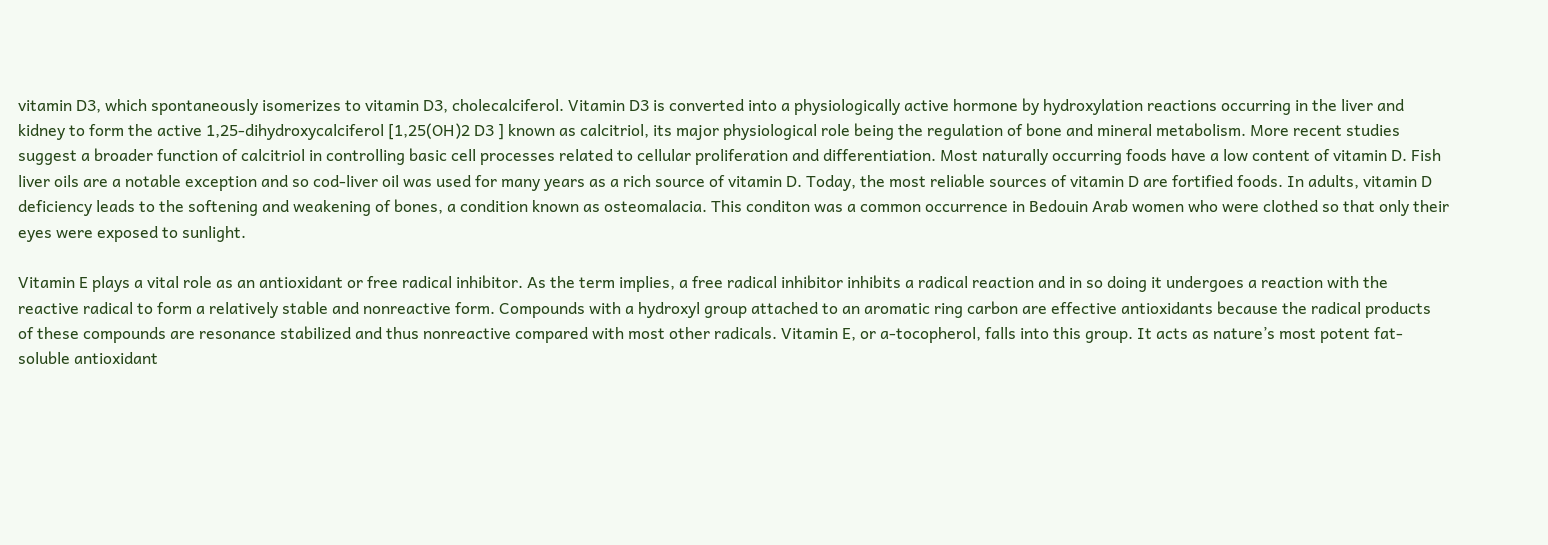vitamin D3, which spontaneously isomerizes to vitamin D3, cholecalciferol. Vitamin D3 is converted into a physiologically active hormone by hydroxylation reactions occurring in the liver and kidney to form the active 1,25-dihydroxycalciferol [1,25(OH)2 D3 ] known as calcitriol, its major physiological role being the regulation of bone and mineral metabolism. More recent studies suggest a broader function of calcitriol in controlling basic cell processes related to cellular proliferation and differentiation. Most naturally occurring foods have a low content of vitamin D. Fish liver oils are a notable exception and so cod-liver oil was used for many years as a rich source of vitamin D. Today, the most reliable sources of vitamin D are fortified foods. In adults, vitamin D deficiency leads to the softening and weakening of bones, a condition known as osteomalacia. This conditon was a common occurrence in Bedouin Arab women who were clothed so that only their eyes were exposed to sunlight.

Vitamin E plays a vital role as an antioxidant or free radical inhibitor. As the term implies, a free radical inhibitor inhibits a radical reaction and in so doing it undergoes a reaction with the reactive radical to form a relatively stable and nonreactive form. Compounds with a hydroxyl group attached to an aromatic ring carbon are effective antioxidants because the radical products of these compounds are resonance stabilized and thus nonreactive compared with most other radicals. Vitamin E, or a-tocopherol, falls into this group. It acts as nature’s most potent fat-soluble antioxidant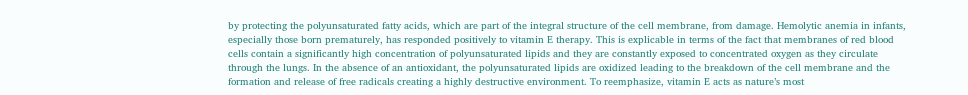by protecting the polyunsaturated fatty acids, which are part of the integral structure of the cell membrane, from damage. Hemolytic anemia in infants, especially those born prematurely, has responded positively to vitamin E therapy. This is explicable in terms of the fact that membranes of red blood cells contain a significantly high concentration of polyunsaturated lipids and they are constantly exposed to concentrated oxygen as they circulate through the lungs. In the absence of an antioxidant, the polyunsaturated lipids are oxidized leading to the breakdown of the cell membrane and the formation and release of free radicals creating a highly destructive environment. To reemphasize, vitamin E acts as nature’s most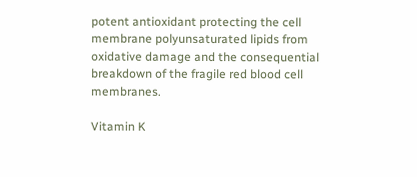potent antioxidant protecting the cell membrane polyunsaturated lipids from oxidative damage and the consequential breakdown of the fragile red blood cell membranes.

Vitamin K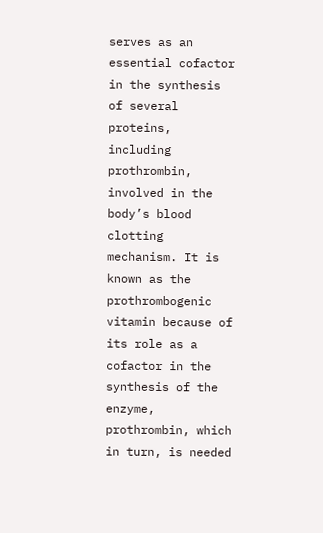serves as an essential cofactor in the synthesis of several proteins, including prothrombin, involved in the body’s blood clotting mechanism. It is known as the prothrombogenic vitamin because of its role as a cofactor in the synthesis of the enzyme, prothrombin, which in turn, is needed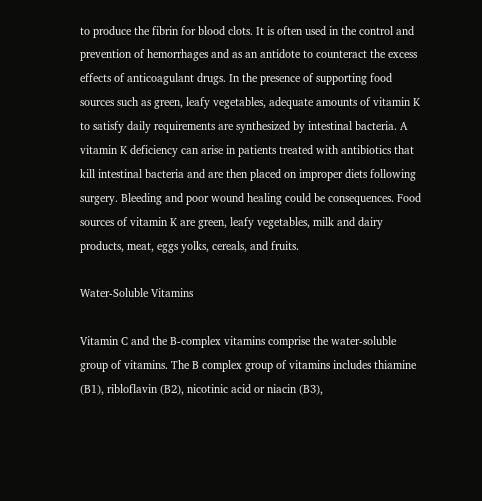to produce the fibrin for blood clots. It is often used in the control and prevention of hemorrhages and as an antidote to counteract the excess effects of anticoagulant drugs. In the presence of supporting food sources such as green, leafy vegetables, adequate amounts of vitamin K to satisfy daily requirements are synthesized by intestinal bacteria. A vitamin K deficiency can arise in patients treated with antibiotics that kill intestinal bacteria and are then placed on improper diets following surgery. Bleeding and poor wound healing could be consequences. Food sources of vitamin K are green, leafy vegetables, milk and dairy products, meat, eggs yolks, cereals, and fruits.

Water-Soluble Vitamins

Vitamin C and the B-complex vitamins comprise the water-soluble group of vitamins. The B complex group of vitamins includes thiamine (B1), ribloflavin (B2), nicotinic acid or niacin (B3),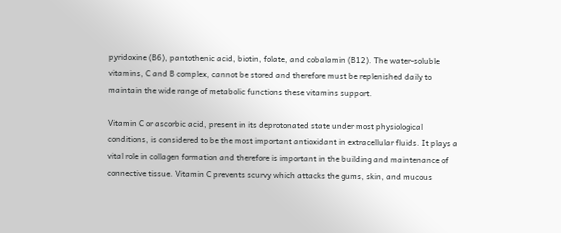pyridoxine (B6), pantothenic acid, biotin, folate, and cobalamin (B12). The water-soluble vitamins, C and B complex, cannot be stored and therefore must be replenished daily to maintain the wide range of metabolic functions these vitamins support.

Vitamin C or ascorbic acid, present in its deprotonated state under most physiological conditions, is considered to be the most important antioxidant in extracellular fluids. It plays a vital role in collagen formation and therefore is important in the building and maintenance of connective tissue. Vitamin C prevents scurvy which attacks the gums, skin, and mucous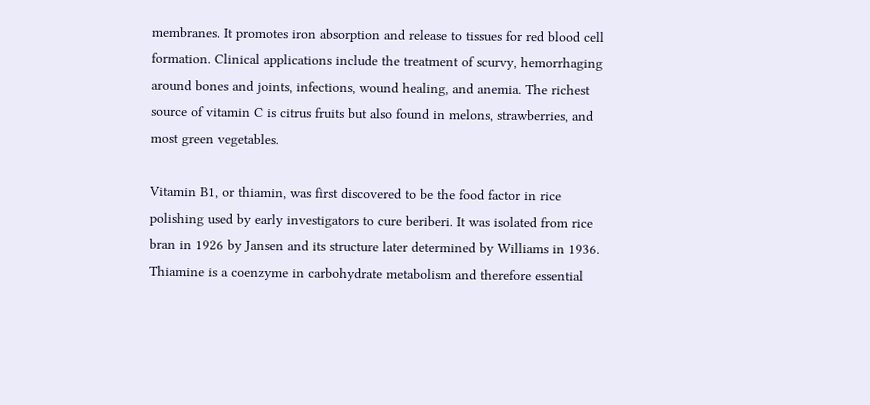membranes. It promotes iron absorption and release to tissues for red blood cell formation. Clinical applications include the treatment of scurvy, hemorrhaging around bones and joints, infections, wound healing, and anemia. The richest source of vitamin C is citrus fruits but also found in melons, strawberries, and most green vegetables.

Vitamin B1, or thiamin, was first discovered to be the food factor in rice polishing used by early investigators to cure beriberi. It was isolated from rice bran in 1926 by Jansen and its structure later determined by Williams in 1936. Thiamine is a coenzyme in carbohydrate metabolism and therefore essential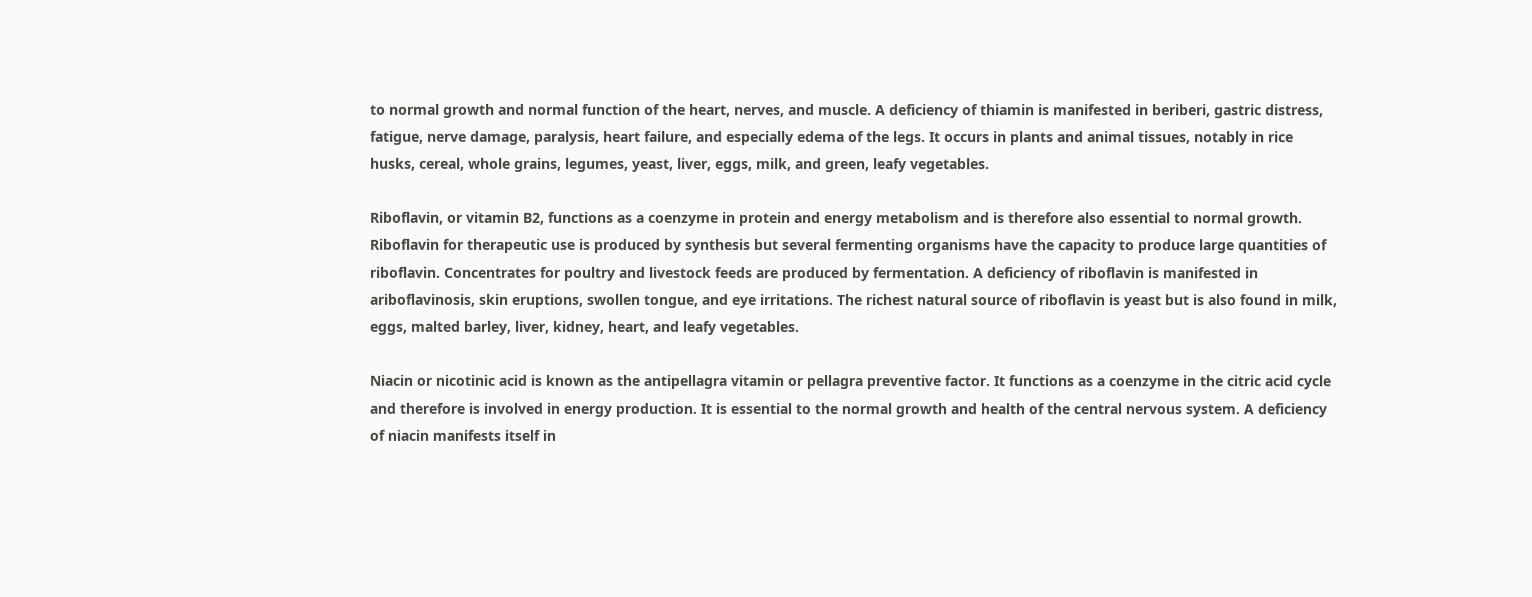to normal growth and normal function of the heart, nerves, and muscle. A deficiency of thiamin is manifested in beriberi, gastric distress, fatigue, nerve damage, paralysis, heart failure, and especially edema of the legs. It occurs in plants and animal tissues, notably in rice husks, cereal, whole grains, legumes, yeast, liver, eggs, milk, and green, leafy vegetables.

Riboflavin, or vitamin B2, functions as a coenzyme in protein and energy metabolism and is therefore also essential to normal growth. Riboflavin for therapeutic use is produced by synthesis but several fermenting organisms have the capacity to produce large quantities of riboflavin. Concentrates for poultry and livestock feeds are produced by fermentation. A deficiency of riboflavin is manifested in ariboflavinosis, skin eruptions, swollen tongue, and eye irritations. The richest natural source of riboflavin is yeast but is also found in milk, eggs, malted barley, liver, kidney, heart, and leafy vegetables.

Niacin or nicotinic acid is known as the antipellagra vitamin or pellagra preventive factor. It functions as a coenzyme in the citric acid cycle and therefore is involved in energy production. It is essential to the normal growth and health of the central nervous system. A deficiency of niacin manifests itself in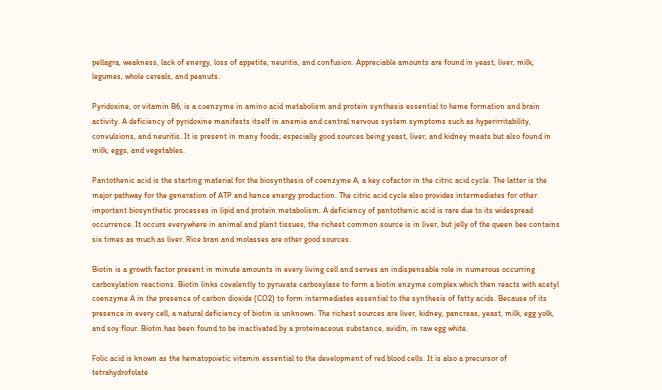pellagra, weakness, lack of energy, loss of appetite, neuritis, and confusion. Appreciable amounts are found in yeast, liver, milk, legumes, whole cereals, and peanuts.

Pyridoxine, or vitamin B6, is a coenzyme in amino acid metabolism and protein synthesis essential to heme formation and brain activity. A deficiency of pyridoxine manifests itself in anemia and central nervous system symptoms such as hyperirritability, convulsions, and neuritis. It is present in many foods; especially good sources being yeast, liver, and kidney meats but also found in milk, eggs, and vegetables.

Pantothenic acid is the starting material for the biosynthesis of coenzyme A, a key cofactor in the citric acid cycle. The latter is the major pathway for the generation of ATP and hence energy production. The citric acid cycle also provides intermediates for other important biosynthetic processes in lipid and protein metabolism. A deficiency of pantothenic acid is rare due to its widespread occurrence. It occurs everywhere in animal and plant tissues, the richest common source is in liver, but jelly of the queen bee contains six times as much as liver. Rice bran and molasses are other good sources.

Biotin is a growth factor present in minute amounts in every living cell and serves an indispensable role in numerous occurring carboxylation reactions. Biotin links covalently to pyruvate carboxylase to form a biotin enzyme complex which then reacts with acetyl coenzyme A in the presence of carbon dioxide (CO2) to form intermediates essential to the synthesis of fatty acids. Because of its presence in every cell, a natural deficiency of biotin is unknown. The richest sources are liver, kidney, pancreas, yeast, milk, egg yolk, and soy flour. Biotin has been found to be inactivated by a proteinaceous substance, avidin, in raw egg white.

Folic acid is known as the hematopoietic vitamin essential to the development of red blood cells. It is also a precursor of tetrahydrofolate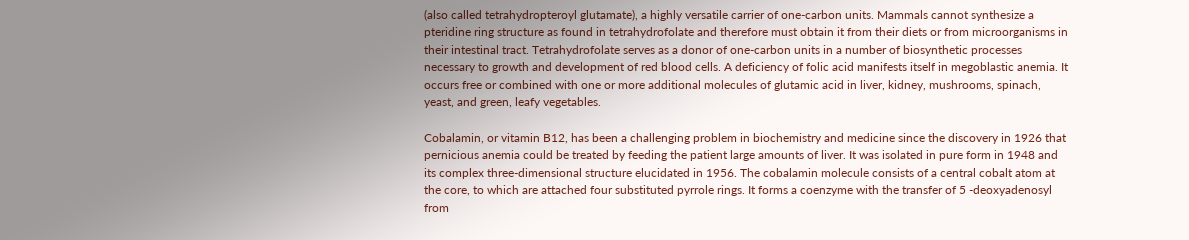(also called tetrahydropteroyl glutamate), a highly versatile carrier of one-carbon units. Mammals cannot synthesize a pteridine ring structure as found in tetrahydrofolate and therefore must obtain it from their diets or from microorganisms in their intestinal tract. Tetrahydrofolate serves as a donor of one-carbon units in a number of biosynthetic processes necessary to growth and development of red blood cells. A deficiency of folic acid manifests itself in megoblastic anemia. It occurs free or combined with one or more additional molecules of glutamic acid in liver, kidney, mushrooms, spinach, yeast, and green, leafy vegetables.

Cobalamin, or vitamin B12, has been a challenging problem in biochemistry and medicine since the discovery in 1926 that pernicious anemia could be treated by feeding the patient large amounts of liver. It was isolated in pure form in 1948 and its complex three-dimensional structure elucidated in 1956. The cobalamin molecule consists of a central cobalt atom at the core, to which are attached four substituted pyrrole rings. It forms a coenzyme with the transfer of 5 -deoxyadenosyl from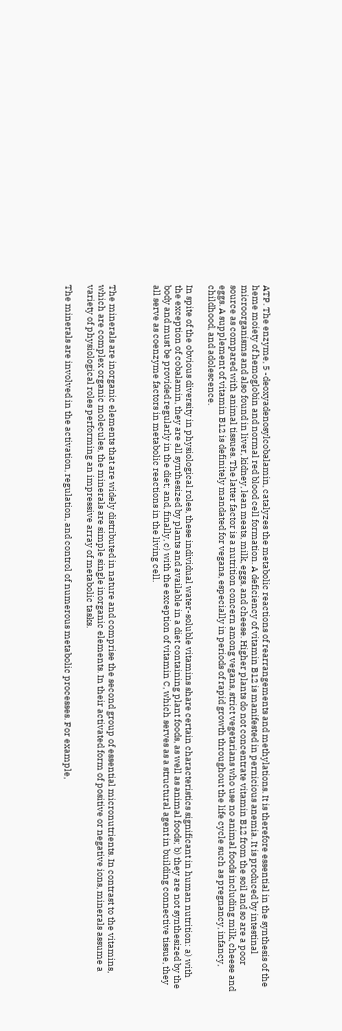ATP. The enzyme, 5 -deoxyadenosylcobalamin, catalyzes the metabolic reactions of rearrangements and methylations. It is therefore essential in the synthesis of the heme moiety of hemoglobin and normal red blood cell formation. A deficiency of vitamin B12 is manifested in pernicious anemia. It is produced by intestinal microorganisms and also found in liver, kidney, lean meats, milk, eggs, and cheese. Higher plants do not concentrate vitamin B12 from the soil and so are a poor source as compared with animal tissues. The latter factor is a nutrition concern among vegans, strict vegetarians who use no animal foods including milk, cheese and eggs. A supplement of vitamin B12 is definitely mandated for vegans, especially in periods of rapid growth throughout the life cycle such as pregnancy, infancy, childhood, and adolescence.

In spite of the obvious diversity in physiological roles, these individual water-soluble vitamins share certain characteristics significant in human nutrition: a) with the exception of cobalamin, they are all synthesized by plants and available in a diet containing plant foods, as well as animal foods; b) they are not synthesized by the body and must be provided regularly in the diet; and, finally, c) with the exception of vitamin C, which serves as a structural agent in building connective tissue, they all serve as coenzyme factors in metabolic reactions in the living cell.



The minerals are inorganic elements that are widely distributed in nature and comprise the second group of essential micronutrients. In contrast to the vitamins, which are complex organic molecules, the minerals are simple single inorganic elements. In their activated form of positive or negative ions, minerals assume a variety of physiological roles performing an impressive array of metabolic tasks.

The minerals are involved in the activation, regulation, and control of numerous metabolic processes. For example,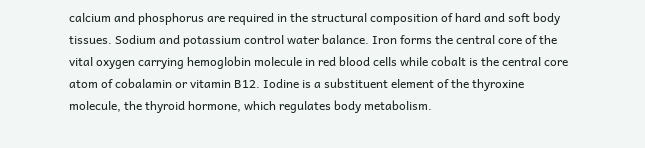calcium and phosphorus are required in the structural composition of hard and soft body tissues. Sodium and potassium control water balance. Iron forms the central core of the vital oxygen carrying hemoglobin molecule in red blood cells while cobalt is the central core atom of cobalamin or vitamin B12. Iodine is a substituent element of the thyroxine molecule, the thyroid hormone, which regulates body metabolism.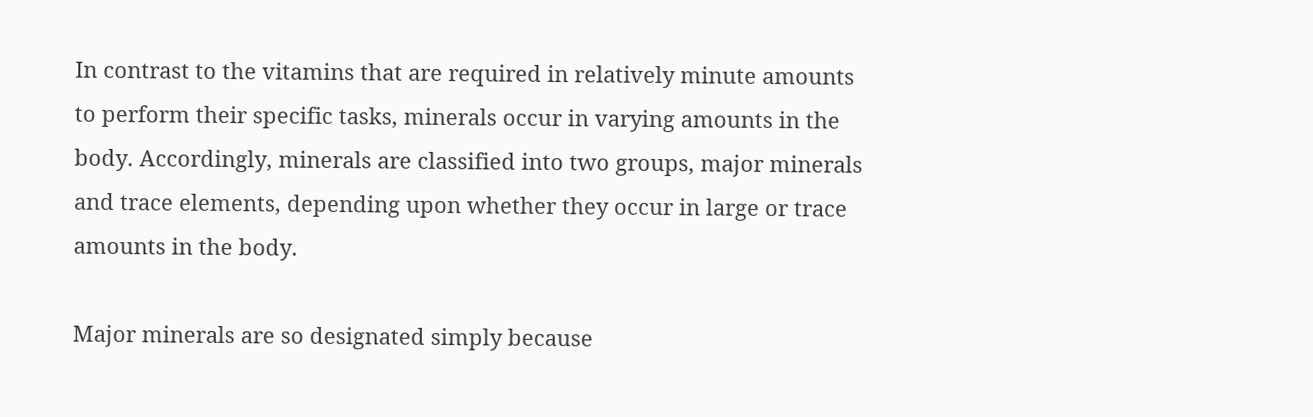In contrast to the vitamins that are required in relatively minute amounts to perform their specific tasks, minerals occur in varying amounts in the body. Accordingly, minerals are classified into two groups, major minerals and trace elements, depending upon whether they occur in large or trace amounts in the body.

Major minerals are so designated simply because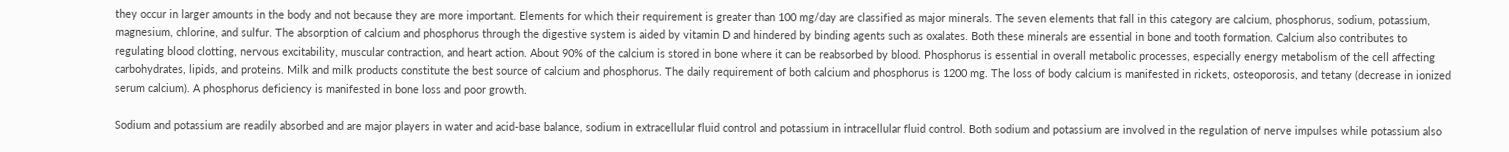they occur in larger amounts in the body and not because they are more important. Elements for which their requirement is greater than 100 mg/day are classified as major minerals. The seven elements that fall in this category are calcium, phosphorus, sodium, potassium, magnesium, chlorine, and sulfur. The absorption of calcium and phosphorus through the digestive system is aided by vitamin D and hindered by binding agents such as oxalates. Both these minerals are essential in bone and tooth formation. Calcium also contributes to regulating blood clotting, nervous excitability, muscular contraction, and heart action. About 90% of the calcium is stored in bone where it can be reabsorbed by blood. Phosphorus is essential in overall metabolic processes, especially energy metabolism of the cell affecting carbohydrates, lipids, and proteins. Milk and milk products constitute the best source of calcium and phosphorus. The daily requirement of both calcium and phosphorus is 1200 mg. The loss of body calcium is manifested in rickets, osteoporosis, and tetany (decrease in ionized serum calcium). A phosphorus deficiency is manifested in bone loss and poor growth.

Sodium and potassium are readily absorbed and are major players in water and acid-base balance, sodium in extracellular fluid control and potassium in intracellular fluid control. Both sodium and potassium are involved in the regulation of nerve impulses while potassium also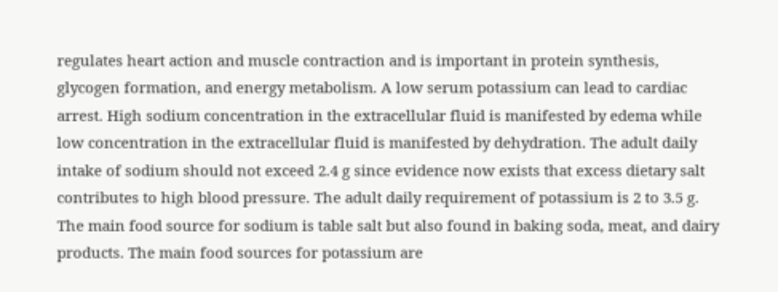regulates heart action and muscle contraction and is important in protein synthesis, glycogen formation, and energy metabolism. A low serum potassium can lead to cardiac arrest. High sodium concentration in the extracellular fluid is manifested by edema while low concentration in the extracellular fluid is manifested by dehydration. The adult daily intake of sodium should not exceed 2.4 g since evidence now exists that excess dietary salt contributes to high blood pressure. The adult daily requirement of potassium is 2 to 3.5 g. The main food source for sodium is table salt but also found in baking soda, meat, and dairy products. The main food sources for potassium are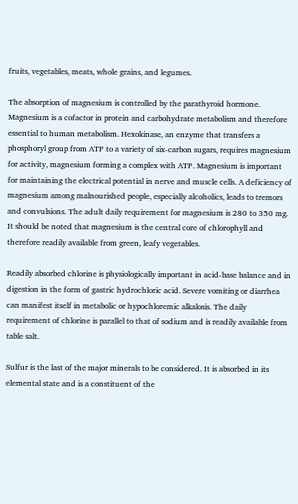fruits, vegetables, meats, whole grains, and legumes.

The absorption of magnesium is controlled by the parathyroid hormone. Magnesium is a cofactor in protein and carbohydrate metabolism and therefore essential to human metabolism. Hexokinase, an enzyme that transfers a phosphoryl group from ATP to a variety of six-carbon sugars, requires magnesium for activity, magnesium forming a complex with ATP. Magnesium is important for maintaining the electrical potential in nerve and muscle cells. A deficiency of magnesium among malnourished people, especially alcoholics, leads to tremors and convulsions. The adult daily requirement for magnesium is 280 to 350 mg. It should be noted that magnesium is the central core of chlorophyll and therefore readily available from green, leafy vegetables.

Readily absorbed chlorine is physiologically important in acid-base balance and in digestion in the form of gastric hydrochloric acid. Severe vomiting or diarrhea can manifest itself in metabolic or hypochloremic alkalosis. The daily requirement of chlorine is parallel to that of sodium and is readily available from table salt.

Sulfur is the last of the major minerals to be considered. It is absorbed in its elemental state and is a constituent of the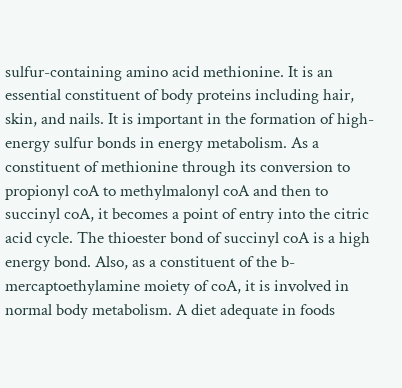sulfur-containing amino acid methionine. It is an essential constituent of body proteins including hair, skin, and nails. It is important in the formation of high-energy sulfur bonds in energy metabolism. As a constituent of methionine through its conversion to propionyl coA to methylmalonyl coA and then to succinyl coA, it becomes a point of entry into the citric acid cycle. The thioester bond of succinyl coA is a high energy bond. Also, as a constituent of the b-mercaptoethylamine moiety of coA, it is involved in normal body metabolism. A diet adequate in foods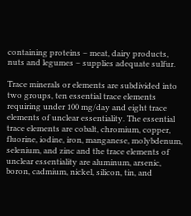containing proteins – meat, dairy products, nuts and legumes – supplies adequate sulfur.

Trace minerals or elements are subdivided into two groups, ten essential trace elements requiring under 100 mg/day and eight trace elements of unclear essentiality. The essential trace elements are cobalt, chromium, copper, fluorine, iodine, iron, manganese, molybdenum, selenium, and zinc and the trace elements of unclear essentiality are aluminum, arsenic, boron, cadmium, nickel, silicon, tin, and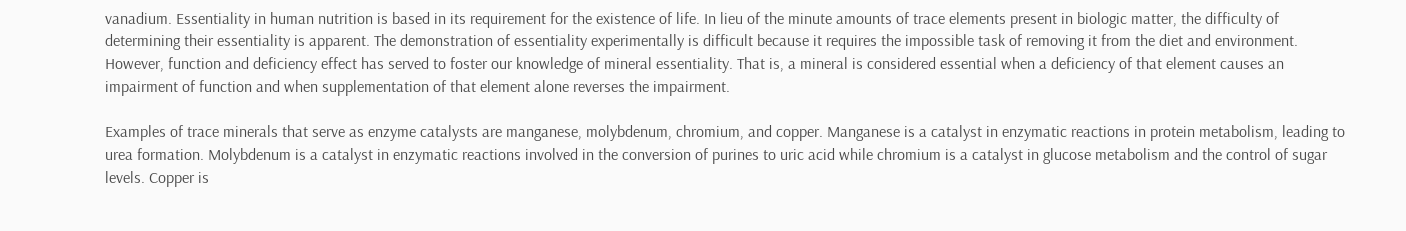vanadium. Essentiality in human nutrition is based in its requirement for the existence of life. In lieu of the minute amounts of trace elements present in biologic matter, the difficulty of determining their essentiality is apparent. The demonstration of essentiality experimentally is difficult because it requires the impossible task of removing it from the diet and environment. However, function and deficiency effect has served to foster our knowledge of mineral essentiality. That is, a mineral is considered essential when a deficiency of that element causes an impairment of function and when supplementation of that element alone reverses the impairment.

Examples of trace minerals that serve as enzyme catalysts are manganese, molybdenum, chromium, and copper. Manganese is a catalyst in enzymatic reactions in protein metabolism, leading to urea formation. Molybdenum is a catalyst in enzymatic reactions involved in the conversion of purines to uric acid while chromium is a catalyst in glucose metabolism and the control of sugar levels. Copper is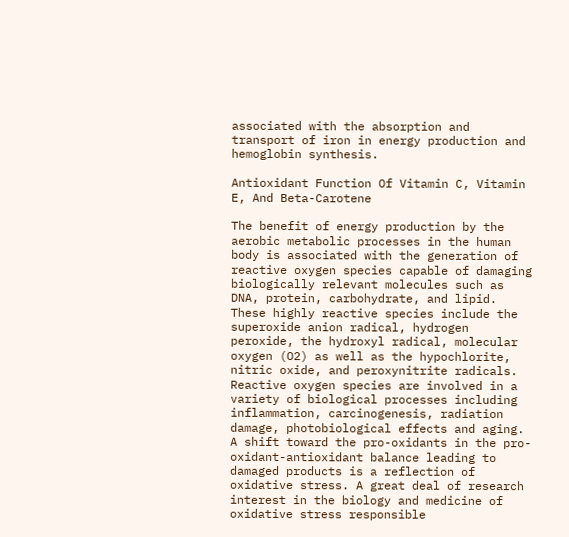associated with the absorption and transport of iron in energy production and hemoglobin synthesis.

Antioxidant Function Of Vitamin C, Vitamin E, And Beta-Carotene

The benefit of energy production by the aerobic metabolic processes in the human body is associated with the generation of reactive oxygen species capable of damaging biologically relevant molecules such as DNA, protein, carbohydrate, and lipid. These highly reactive species include the superoxide anion radical, hydrogen peroxide, the hydroxyl radical, molecular oxygen (O2) as well as the hypochlorite, nitric oxide, and peroxynitrite radicals. Reactive oxygen species are involved in a variety of biological processes including inflammation, carcinogenesis, radiation damage, photobiological effects and aging. A shift toward the pro-oxidants in the pro-oxidant-antioxidant balance leading to damaged products is a reflection of oxidative stress. A great deal of research interest in the biology and medicine of oxidative stress responsible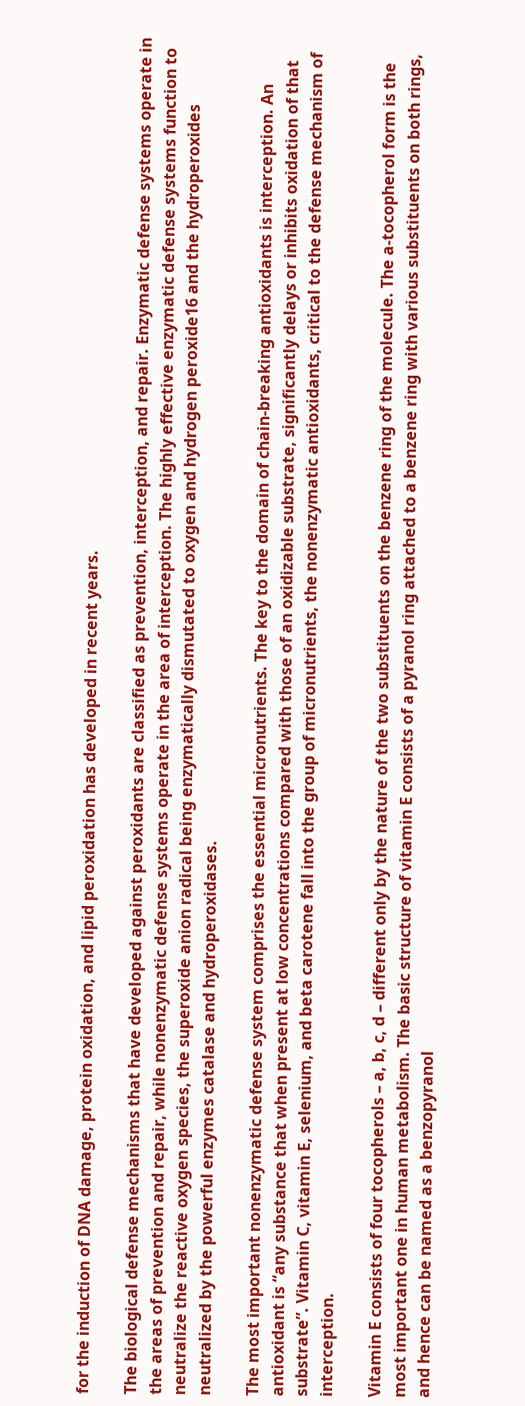for the induction of DNA damage, protein oxidation, and lipid peroxidation has developed in recent years.

The biological defense mechanisms that have developed against peroxidants are classified as prevention, interception, and repair. Enzymatic defense systems operate in the areas of prevention and repair, while nonenzymatic defense systems operate in the area of interception. The highly effective enzymatic defense systems function to neutralize the reactive oxygen species, the superoxide anion radical being enzymatically dismutated to oxygen and hydrogen peroxide16 and the hydroperoxides neutralized by the powerful enzymes catalase and hydroperoxidases.

The most important nonenzymatic defense system comprises the essential micronutrients. The key to the domain of chain-breaking antioxidants is interception. An antioxidant is “any substance that when present at low concentrations compared with those of an oxidizable substrate, significantly delays or inhibits oxidation of that substrate”. Vitamin C, vitamin E, selenium, and beta carotene fall into the group of micronutrients, the nonenzymatic antioxidants, critical to the defense mechanism of interception.

Vitamin E consists of four tocopherols – a, b, c, d – different only by the nature of the two substituents on the benzene ring of the molecule. The a-tocopherol form is the most important one in human metabolism. The basic structure of vitamin E consists of a pyranol ring attached to a benzene ring with various substituents on both rings, and hence can be named as a benzopyranol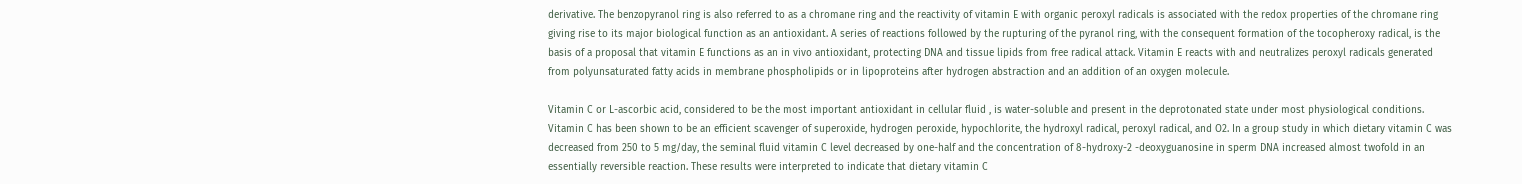derivative. The benzopyranol ring is also referred to as a chromane ring and the reactivity of vitamin E with organic peroxyl radicals is associated with the redox properties of the chromane ring giving rise to its major biological function as an antioxidant. A series of reactions followed by the rupturing of the pyranol ring, with the consequent formation of the tocopheroxy radical, is the basis of a proposal that vitamin E functions as an in vivo antioxidant, protecting DNA and tissue lipids from free radical attack. Vitamin E reacts with and neutralizes peroxyl radicals generated from polyunsaturated fatty acids in membrane phospholipids or in lipoproteins after hydrogen abstraction and an addition of an oxygen molecule.

Vitamin C or L-ascorbic acid, considered to be the most important antioxidant in cellular fluid , is water-soluble and present in the deprotonated state under most physiological conditions. Vitamin C has been shown to be an efficient scavenger of superoxide, hydrogen peroxide, hypochlorite, the hydroxyl radical, peroxyl radical, and O2. In a group study in which dietary vitamin C was decreased from 250 to 5 mg/day, the seminal fluid vitamin C level decreased by one-half and the concentration of 8-hydroxy-2 -deoxyguanosine in sperm DNA increased almost twofold in an essentially reversible reaction. These results were interpreted to indicate that dietary vitamin C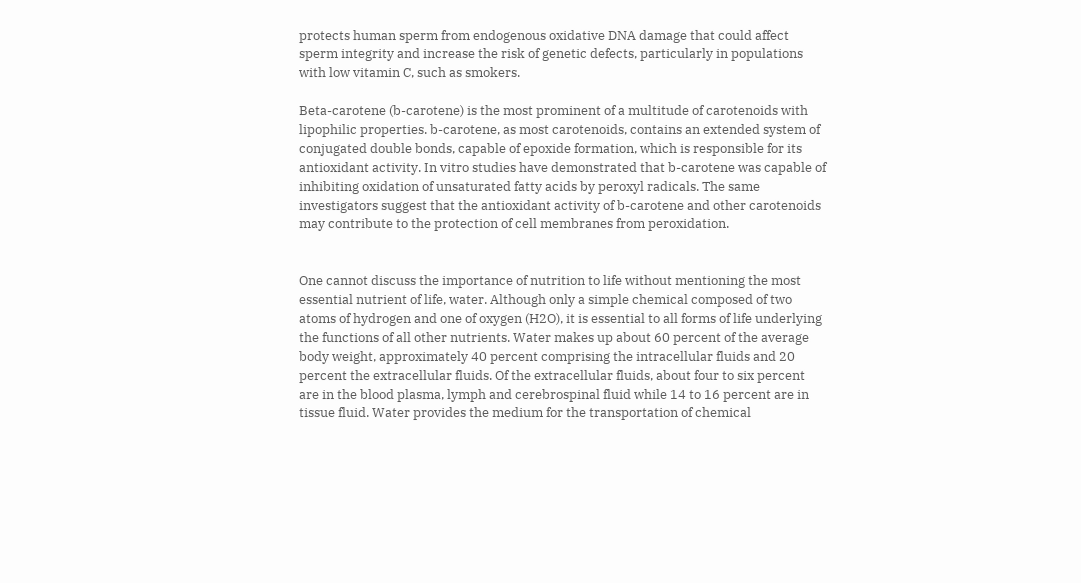protects human sperm from endogenous oxidative DNA damage that could affect sperm integrity and increase the risk of genetic defects, particularly in populations with low vitamin C, such as smokers.

Beta-carotene (b-carotene) is the most prominent of a multitude of carotenoids with lipophilic properties. b-carotene, as most carotenoids, contains an extended system of conjugated double bonds, capable of epoxide formation, which is responsible for its antioxidant activity. In vitro studies have demonstrated that b-carotene was capable of inhibiting oxidation of unsaturated fatty acids by peroxyl radicals. The same investigators suggest that the antioxidant activity of b-carotene and other carotenoids may contribute to the protection of cell membranes from peroxidation.


One cannot discuss the importance of nutrition to life without mentioning the most essential nutrient of life, water. Although only a simple chemical composed of two atoms of hydrogen and one of oxygen (H2O), it is essential to all forms of life underlying the functions of all other nutrients. Water makes up about 60 percent of the average body weight, approximately 40 percent comprising the intracellular fluids and 20 percent the extracellular fluids. Of the extracellular fluids, about four to six percent are in the blood plasma, lymph and cerebrospinal fluid while 14 to 16 percent are in tissue fluid. Water provides the medium for the transportation of chemical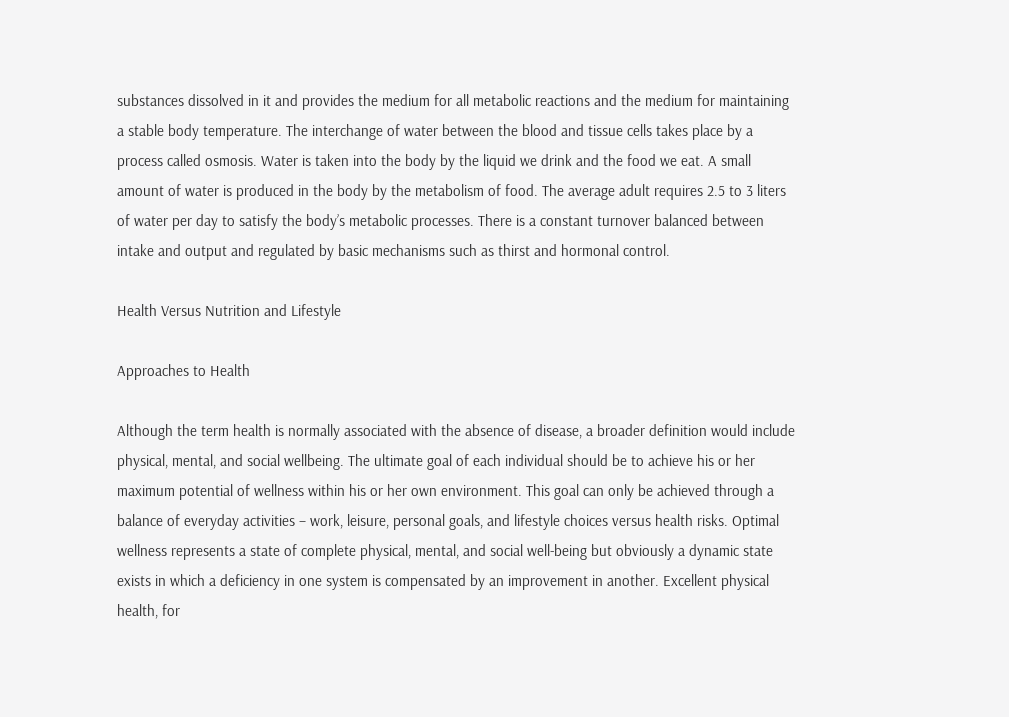substances dissolved in it and provides the medium for all metabolic reactions and the medium for maintaining a stable body temperature. The interchange of water between the blood and tissue cells takes place by a process called osmosis. Water is taken into the body by the liquid we drink and the food we eat. A small amount of water is produced in the body by the metabolism of food. The average adult requires 2.5 to 3 liters of water per day to satisfy the body’s metabolic processes. There is a constant turnover balanced between intake and output and regulated by basic mechanisms such as thirst and hormonal control.

Health Versus Nutrition and Lifestyle

Approaches to Health

Although the term health is normally associated with the absence of disease, a broader definition would include physical, mental, and social wellbeing. The ultimate goal of each individual should be to achieve his or her maximum potential of wellness within his or her own environment. This goal can only be achieved through a balance of everyday activities – work, leisure, personal goals, and lifestyle choices versus health risks. Optimal wellness represents a state of complete physical, mental, and social well-being but obviously a dynamic state exists in which a deficiency in one system is compensated by an improvement in another. Excellent physical health, for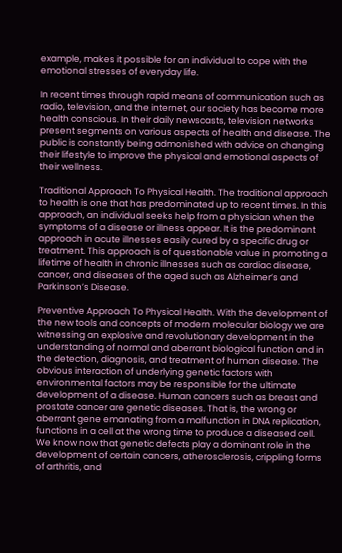example, makes it possible for an individual to cope with the emotional stresses of everyday life.

In recent times through rapid means of communication such as radio, television, and the internet, our society has become more health conscious. In their daily newscasts, television networks present segments on various aspects of health and disease. The public is constantly being admonished with advice on changing their lifestyle to improve the physical and emotional aspects of their wellness.

Traditional Approach To Physical Health. The traditional approach to health is one that has predominated up to recent times. In this approach, an individual seeks help from a physician when the symptoms of a disease or illness appear. It is the predominant approach in acute illnesses easily cured by a specific drug or treatment. This approach is of questionable value in promoting a lifetime of health in chronic illnesses such as cardiac disease, cancer, and diseases of the aged such as Alzheimer’s and Parkinson’s Disease.

Preventive Approach To Physical Health. With the development of the new tools and concepts of modern molecular biology we are witnessing an explosive and revolutionary development in the understanding of normal and aberrant biological function and in the detection, diagnosis, and treatment of human disease. The obvious interaction of underlying genetic factors with environmental factors may be responsible for the ultimate development of a disease. Human cancers such as breast and prostate cancer are genetic diseases. That is, the wrong or aberrant gene emanating from a malfunction in DNA replication, functions in a cell at the wrong time to produce a diseased cell. We know now that genetic defects play a dominant role in the development of certain cancers, atherosclerosis, crippling forms of arthritis, and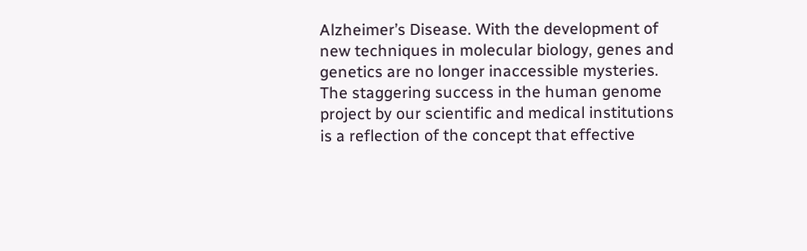Alzheimer’s Disease. With the development of new techniques in molecular biology, genes and genetics are no longer inaccessible mysteries. The staggering success in the human genome project by our scientific and medical institutions is a reflection of the concept that effective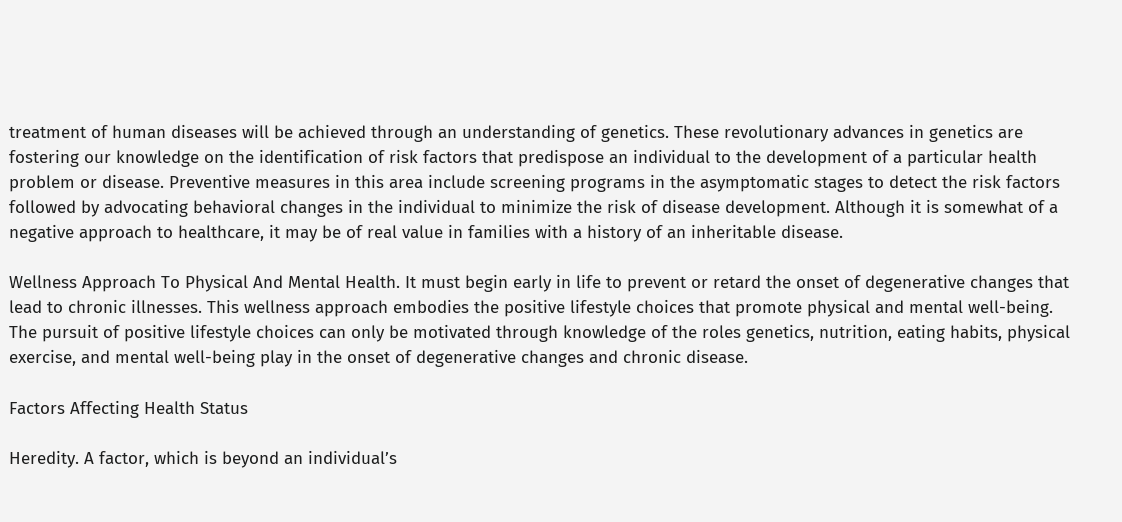treatment of human diseases will be achieved through an understanding of genetics. These revolutionary advances in genetics are fostering our knowledge on the identification of risk factors that predispose an individual to the development of a particular health problem or disease. Preventive measures in this area include screening programs in the asymptomatic stages to detect the risk factors followed by advocating behavioral changes in the individual to minimize the risk of disease development. Although it is somewhat of a negative approach to healthcare, it may be of real value in families with a history of an inheritable disease.

Wellness Approach To Physical And Mental Health. It must begin early in life to prevent or retard the onset of degenerative changes that lead to chronic illnesses. This wellness approach embodies the positive lifestyle choices that promote physical and mental well-being. The pursuit of positive lifestyle choices can only be motivated through knowledge of the roles genetics, nutrition, eating habits, physical exercise, and mental well-being play in the onset of degenerative changes and chronic disease.

Factors Affecting Health Status

Heredity. A factor, which is beyond an individual’s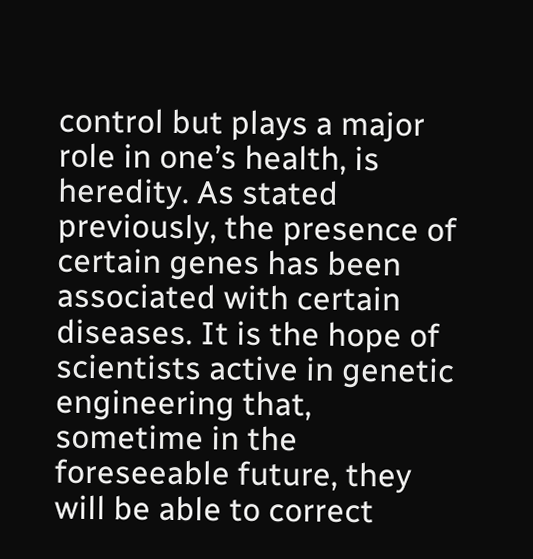control but plays a major role in one’s health, is heredity. As stated previously, the presence of certain genes has been associated with certain diseases. It is the hope of scientists active in genetic engineering that, sometime in the foreseeable future, they will be able to correct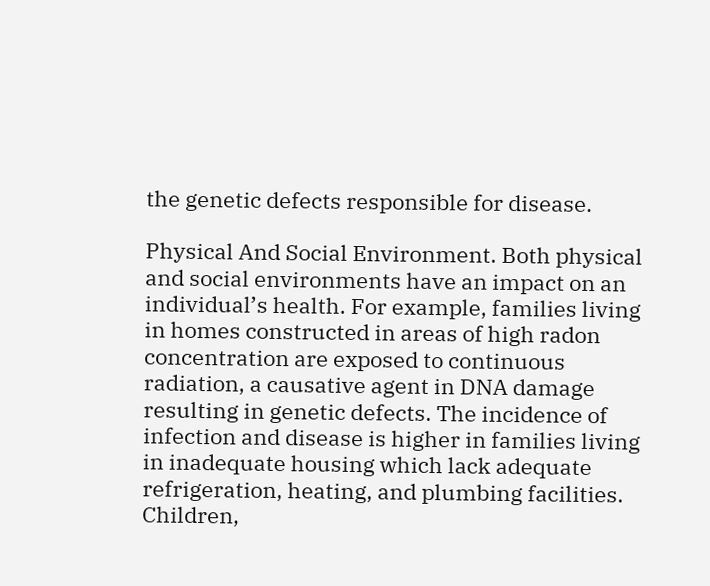the genetic defects responsible for disease.

Physical And Social Environment. Both physical and social environments have an impact on an individual’s health. For example, families living in homes constructed in areas of high radon concentration are exposed to continuous radiation, a causative agent in DNA damage resulting in genetic defects. The incidence of infection and disease is higher in families living in inadequate housing which lack adequate refrigeration, heating, and plumbing facilities. Children,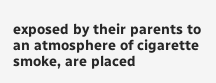exposed by their parents to an atmosphere of cigarette smoke, are placed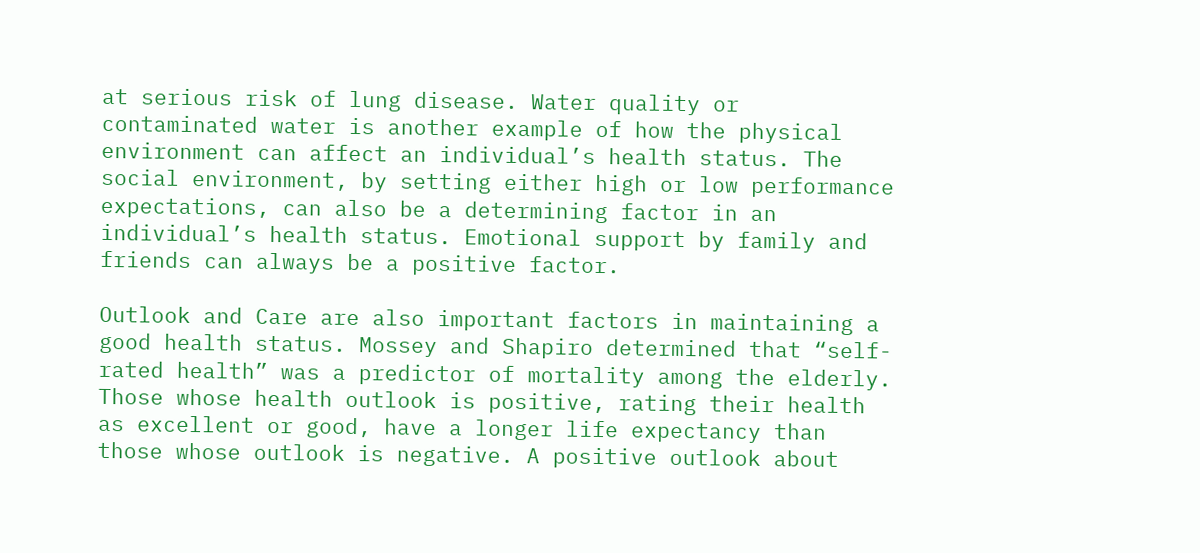at serious risk of lung disease. Water quality or contaminated water is another example of how the physical environment can affect an individual’s health status. The social environment, by setting either high or low performance expectations, can also be a determining factor in an individual’s health status. Emotional support by family and friends can always be a positive factor.

Outlook and Care are also important factors in maintaining a good health status. Mossey and Shapiro determined that “self-rated health” was a predictor of mortality among the elderly. Those whose health outlook is positive, rating their health as excellent or good, have a longer life expectancy than those whose outlook is negative. A positive outlook about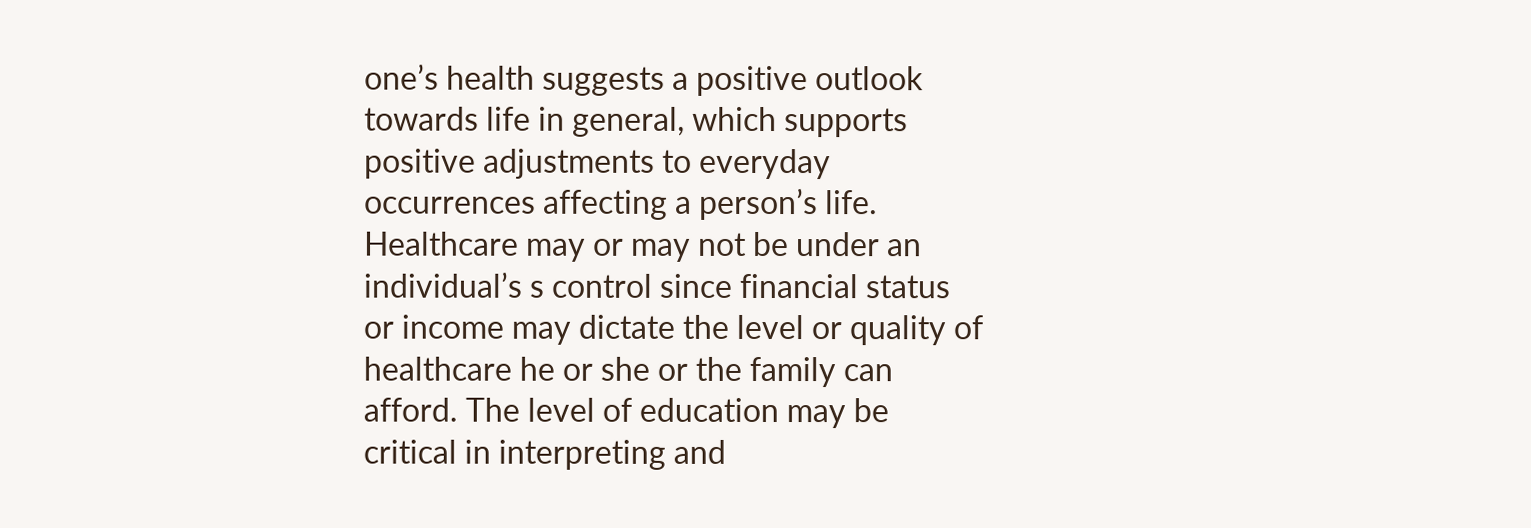one’s health suggests a positive outlook towards life in general, which supports positive adjustments to everyday occurrences affecting a person’s life. Healthcare may or may not be under an individual’s s control since financial status or income may dictate the level or quality of healthcare he or she or the family can afford. The level of education may be critical in interpreting and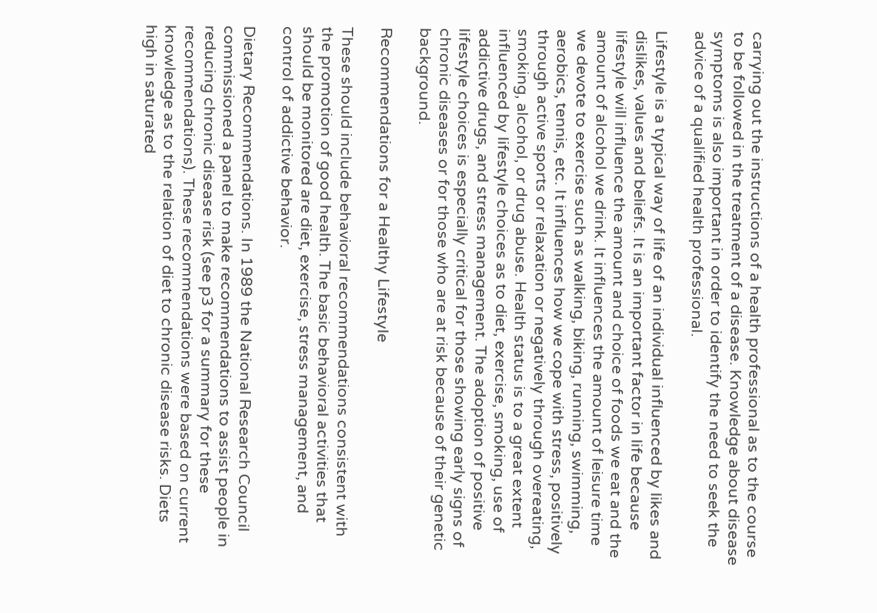carrying out the instructions of a health professional as to the course to be followed in the treatment of a disease. Knowledge about disease symptoms is also important in order to identify the need to seek the advice of a qualified health professional.

Lifestyle is a typical way of life of an individual influenced by likes and dislikes, values and beliefs. It is an important factor in life because lifestyle will influence the amount and choice of foods we eat and the amount of alcohol we drink. It influences the amount of leisure time we devote to exercise such as walking, biking, running, swimming, aerobics, tennis, etc. It influences how we cope with stress, positively through active sports or relaxation or negatively through overeating, smoking, alcohol, or drug abuse. Health status is to a great extent influenced by lifestyle choices as to diet, exercise, smoking, use of addictive drugs, and stress management. The adoption of positive lifestyle choices is especially critical for those showing early signs of chronic diseases or for those who are at risk because of their genetic background.

Recommendations for a Healthy Lifestyle

These should include behavioral recommendations consistent with the promotion of good health. The basic behavioral activities that should be monitored are diet, exercise, stress management, and control of addictive behavior.

Dietary Recommendations. In 1989 the National Research Council commissioned a panel to make recommendations to assist people in reducing chronic disease risk (see p3 for a summary for these recommendations). These recommendations were based on current knowledge as to the relation of diet to chronic disease risks. Diets high in saturated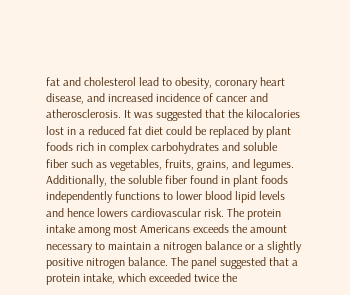fat and cholesterol lead to obesity, coronary heart disease, and increased incidence of cancer and atherosclerosis. It was suggested that the kilocalories lost in a reduced fat diet could be replaced by plant foods rich in complex carbohydrates and soluble fiber such as vegetables, fruits, grains, and legumes. Additionally, the soluble fiber found in plant foods independently functions to lower blood lipid levels and hence lowers cardiovascular risk. The protein intake among most Americans exceeds the amount necessary to maintain a nitrogen balance or a slightly positive nitrogen balance. The panel suggested that a protein intake, which exceeded twice the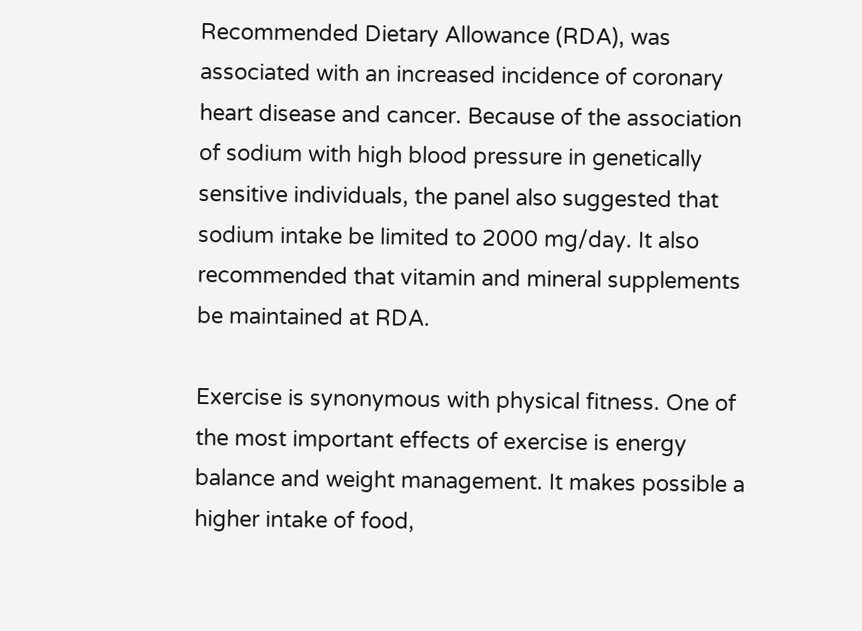Recommended Dietary Allowance (RDA), was associated with an increased incidence of coronary heart disease and cancer. Because of the association of sodium with high blood pressure in genetically sensitive individuals, the panel also suggested that sodium intake be limited to 2000 mg/day. It also recommended that vitamin and mineral supplements be maintained at RDA.

Exercise is synonymous with physical fitness. One of the most important effects of exercise is energy balance and weight management. It makes possible a higher intake of food,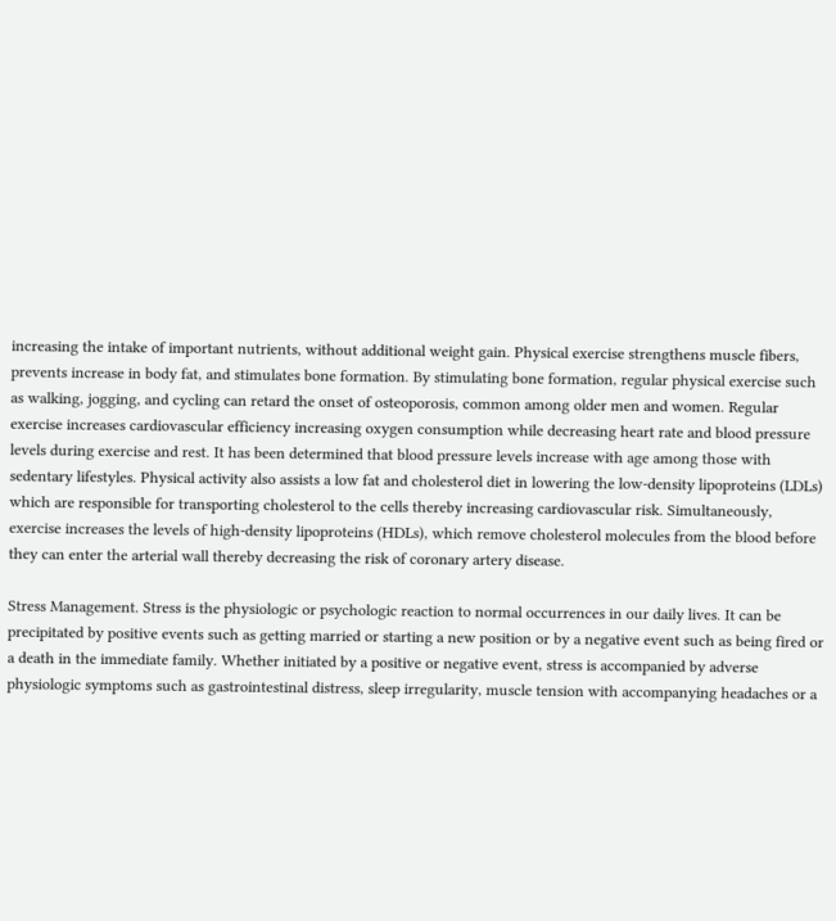increasing the intake of important nutrients, without additional weight gain. Physical exercise strengthens muscle fibers, prevents increase in body fat, and stimulates bone formation. By stimulating bone formation, regular physical exercise such as walking, jogging, and cycling can retard the onset of osteoporosis, common among older men and women. Regular exercise increases cardiovascular efficiency increasing oxygen consumption while decreasing heart rate and blood pressure levels during exercise and rest. It has been determined that blood pressure levels increase with age among those with sedentary lifestyles. Physical activity also assists a low fat and cholesterol diet in lowering the low-density lipoproteins (LDLs) which are responsible for transporting cholesterol to the cells thereby increasing cardiovascular risk. Simultaneously, exercise increases the levels of high-density lipoproteins (HDLs), which remove cholesterol molecules from the blood before they can enter the arterial wall thereby decreasing the risk of coronary artery disease.

Stress Management. Stress is the physiologic or psychologic reaction to normal occurrences in our daily lives. It can be precipitated by positive events such as getting married or starting a new position or by a negative event such as being fired or a death in the immediate family. Whether initiated by a positive or negative event, stress is accompanied by adverse physiologic symptoms such as gastrointestinal distress, sleep irregularity, muscle tension with accompanying headaches or a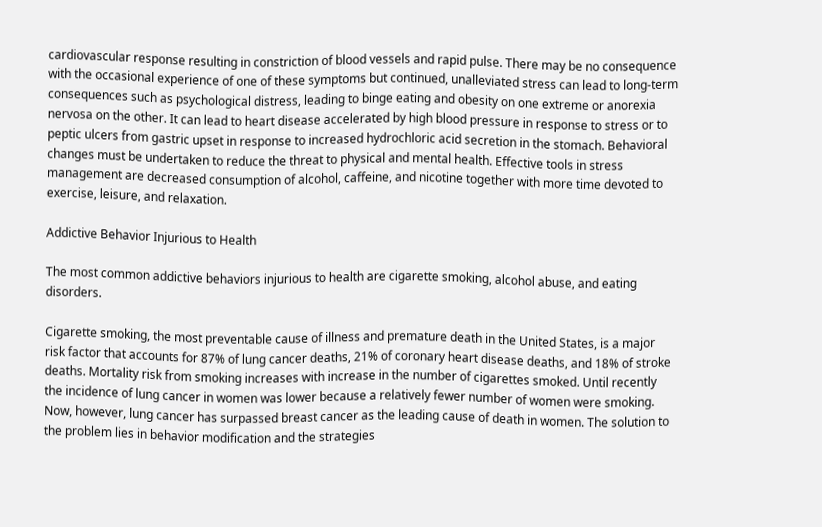cardiovascular response resulting in constriction of blood vessels and rapid pulse. There may be no consequence with the occasional experience of one of these symptoms but continued, unalleviated stress can lead to long-term consequences such as psychological distress, leading to binge eating and obesity on one extreme or anorexia nervosa on the other. It can lead to heart disease accelerated by high blood pressure in response to stress or to peptic ulcers from gastric upset in response to increased hydrochloric acid secretion in the stomach. Behavioral changes must be undertaken to reduce the threat to physical and mental health. Effective tools in stress management are decreased consumption of alcohol, caffeine, and nicotine together with more time devoted to exercise, leisure, and relaxation.

Addictive Behavior Injurious to Health

The most common addictive behaviors injurious to health are cigarette smoking, alcohol abuse, and eating disorders.

Cigarette smoking, the most preventable cause of illness and premature death in the United States, is a major risk factor that accounts for 87% of lung cancer deaths, 21% of coronary heart disease deaths, and 18% of stroke deaths. Mortality risk from smoking increases with increase in the number of cigarettes smoked. Until recently the incidence of lung cancer in women was lower because a relatively fewer number of women were smoking. Now, however, lung cancer has surpassed breast cancer as the leading cause of death in women. The solution to the problem lies in behavior modification and the strategies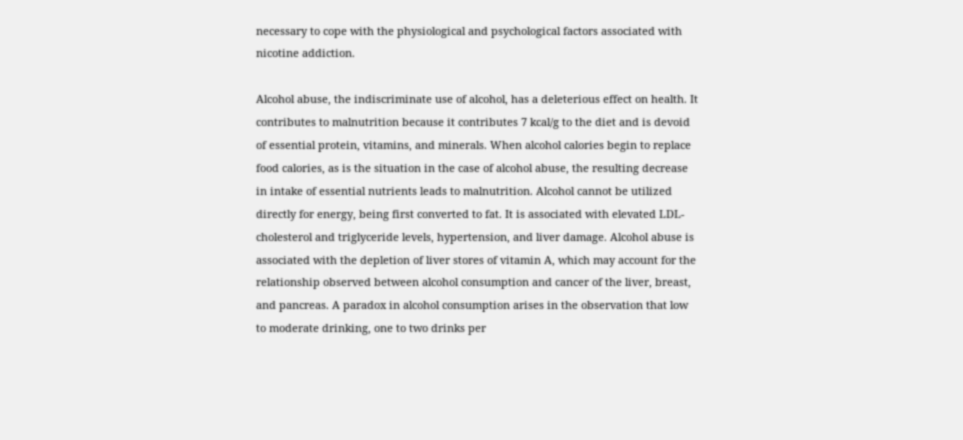necessary to cope with the physiological and psychological factors associated with nicotine addiction.

Alcohol abuse, the indiscriminate use of alcohol, has a deleterious effect on health. It contributes to malnutrition because it contributes 7 kcal/g to the diet and is devoid of essential protein, vitamins, and minerals. When alcohol calories begin to replace food calories, as is the situation in the case of alcohol abuse, the resulting decrease in intake of essential nutrients leads to malnutrition. Alcohol cannot be utilized directly for energy, being first converted to fat. It is associated with elevated LDL-cholesterol and triglyceride levels, hypertension, and liver damage. Alcohol abuse is associated with the depletion of liver stores of vitamin A, which may account for the relationship observed between alcohol consumption and cancer of the liver, breast, and pancreas. A paradox in alcohol consumption arises in the observation that low to moderate drinking, one to two drinks per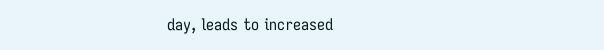day, leads to increased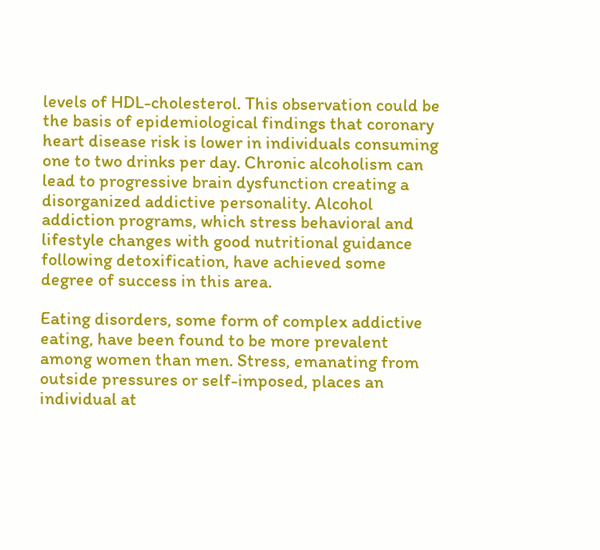levels of HDL-cholesterol. This observation could be the basis of epidemiological findings that coronary heart disease risk is lower in individuals consuming one to two drinks per day. Chronic alcoholism can lead to progressive brain dysfunction creating a disorganized addictive personality. Alcohol addiction programs, which stress behavioral and lifestyle changes with good nutritional guidance following detoxification, have achieved some degree of success in this area.

Eating disorders, some form of complex addictive eating, have been found to be more prevalent among women than men. Stress, emanating from outside pressures or self-imposed, places an individual at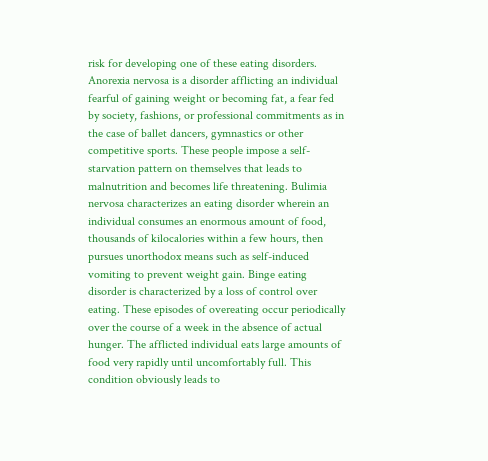risk for developing one of these eating disorders. Anorexia nervosa is a disorder afflicting an individual fearful of gaining weight or becoming fat, a fear fed by society, fashions, or professional commitments as in the case of ballet dancers, gymnastics or other competitive sports. These people impose a self-starvation pattern on themselves that leads to malnutrition and becomes life threatening. Bulimia nervosa characterizes an eating disorder wherein an individual consumes an enormous amount of food, thousands of kilocalories within a few hours, then pursues unorthodox means such as self-induced vomiting to prevent weight gain. Binge eating disorder is characterized by a loss of control over eating. These episodes of overeating occur periodically over the course of a week in the absence of actual hunger. The afflicted individual eats large amounts of food very rapidly until uncomfortably full. This condition obviously leads to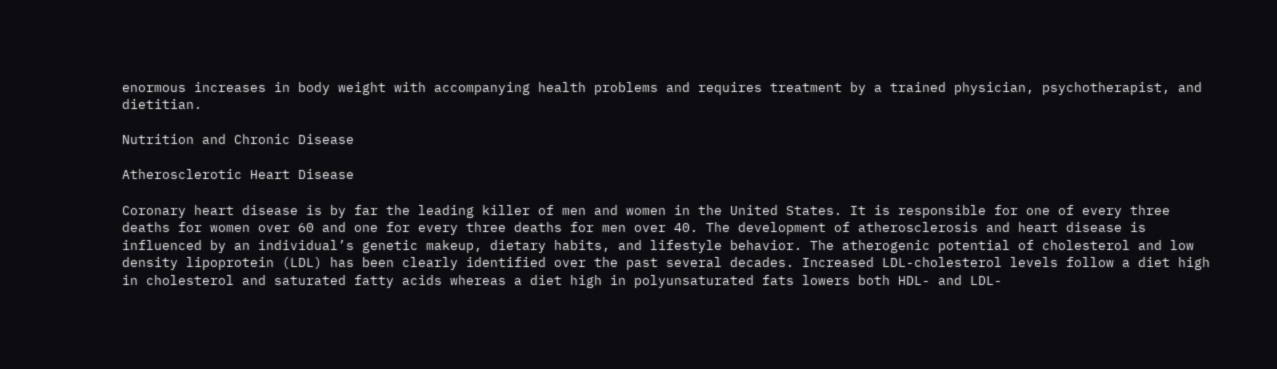enormous increases in body weight with accompanying health problems and requires treatment by a trained physician, psychotherapist, and dietitian.

Nutrition and Chronic Disease

Atherosclerotic Heart Disease

Coronary heart disease is by far the leading killer of men and women in the United States. It is responsible for one of every three deaths for women over 60 and one for every three deaths for men over 40. The development of atherosclerosis and heart disease is influenced by an individual’s genetic makeup, dietary habits, and lifestyle behavior. The atherogenic potential of cholesterol and low density lipoprotein (LDL) has been clearly identified over the past several decades. Increased LDL-cholesterol levels follow a diet high in cholesterol and saturated fatty acids whereas a diet high in polyunsaturated fats lowers both HDL- and LDL-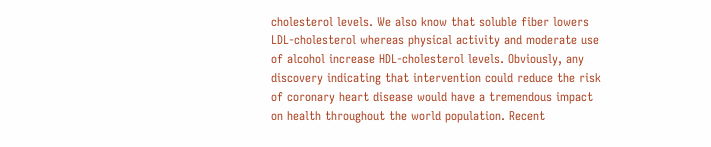cholesterol levels. We also know that soluble fiber lowers LDL-cholesterol whereas physical activity and moderate use of alcohol increase HDL-cholesterol levels. Obviously, any discovery indicating that intervention could reduce the risk of coronary heart disease would have a tremendous impact on health throughout the world population. Recent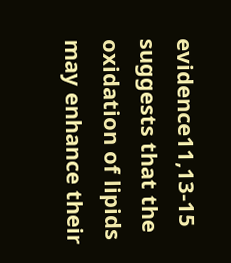evidence11,13-15 suggests that the oxidation of lipids may enhance their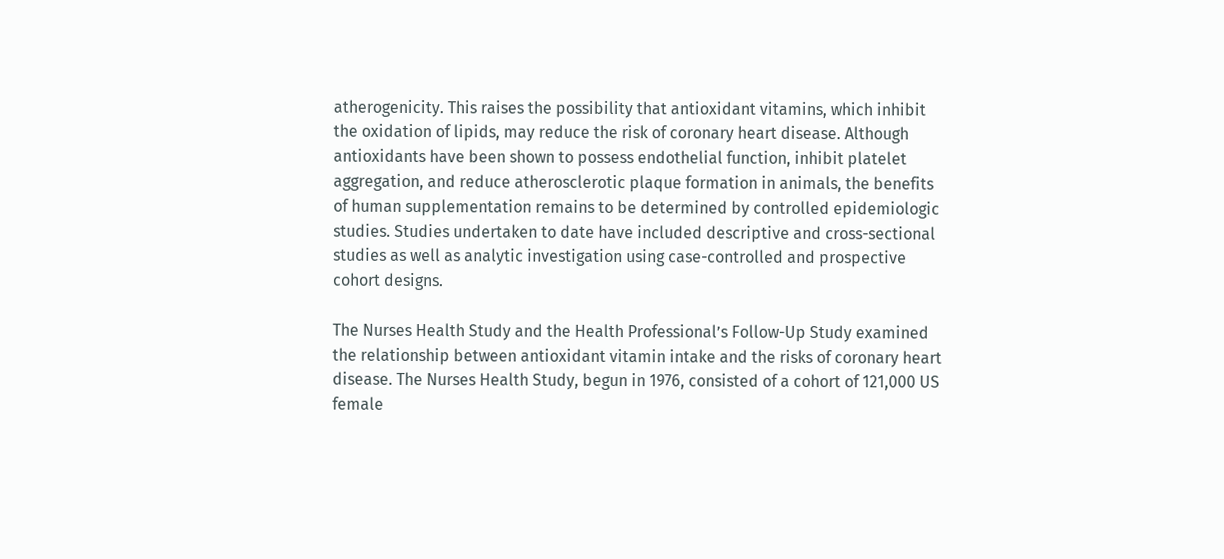atherogenicity. This raises the possibility that antioxidant vitamins, which inhibit the oxidation of lipids, may reduce the risk of coronary heart disease. Although antioxidants have been shown to possess endothelial function, inhibit platelet aggregation, and reduce atherosclerotic plaque formation in animals, the benefits of human supplementation remains to be determined by controlled epidemiologic studies. Studies undertaken to date have included descriptive and cross-sectional studies as well as analytic investigation using case-controlled and prospective cohort designs.

The Nurses Health Study and the Health Professional’s Follow-Up Study examined the relationship between antioxidant vitamin intake and the risks of coronary heart disease. The Nurses Health Study, begun in 1976, consisted of a cohort of 121,000 US female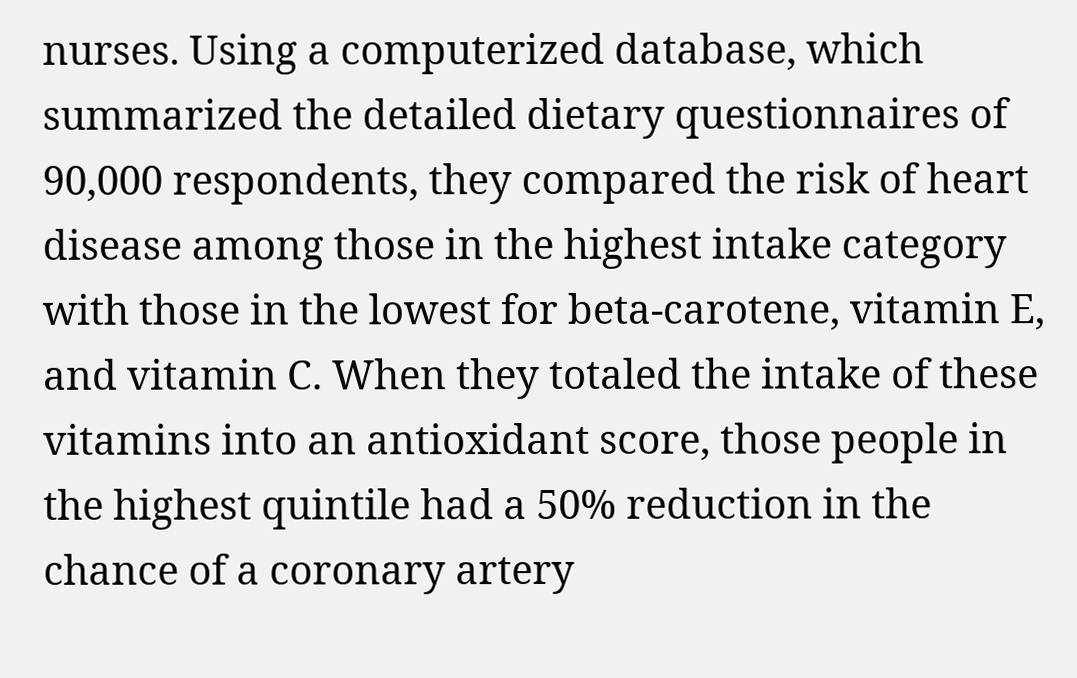nurses. Using a computerized database, which summarized the detailed dietary questionnaires of 90,000 respondents, they compared the risk of heart disease among those in the highest intake category with those in the lowest for beta-carotene, vitamin E, and vitamin C. When they totaled the intake of these vitamins into an antioxidant score, those people in the highest quintile had a 50% reduction in the chance of a coronary artery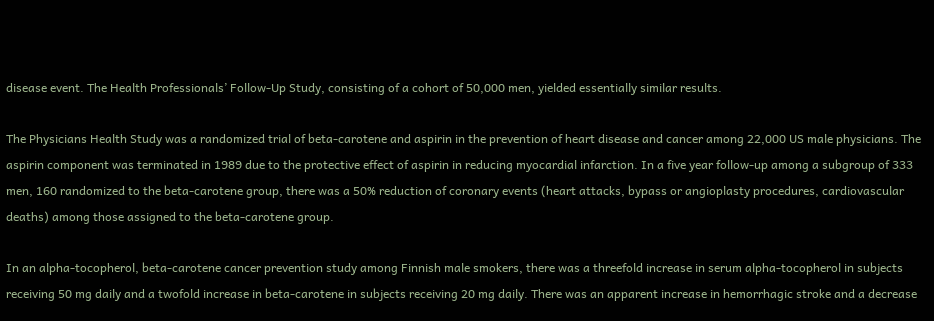disease event. The Health Professionals’ Follow-Up Study, consisting of a cohort of 50,000 men, yielded essentially similar results.

The Physicians Health Study was a randomized trial of beta-carotene and aspirin in the prevention of heart disease and cancer among 22,000 US male physicians. The aspirin component was terminated in 1989 due to the protective effect of aspirin in reducing myocardial infarction. In a five year follow-up among a subgroup of 333 men, 160 randomized to the beta-carotene group, there was a 50% reduction of coronary events (heart attacks, bypass or angioplasty procedures, cardiovascular deaths) among those assigned to the beta-carotene group.

In an alpha-tocopherol, beta-carotene cancer prevention study among Finnish male smokers, there was a threefold increase in serum alpha-tocopherol in subjects receiving 50 mg daily and a twofold increase in beta-carotene in subjects receiving 20 mg daily. There was an apparent increase in hemorrhagic stroke and a decrease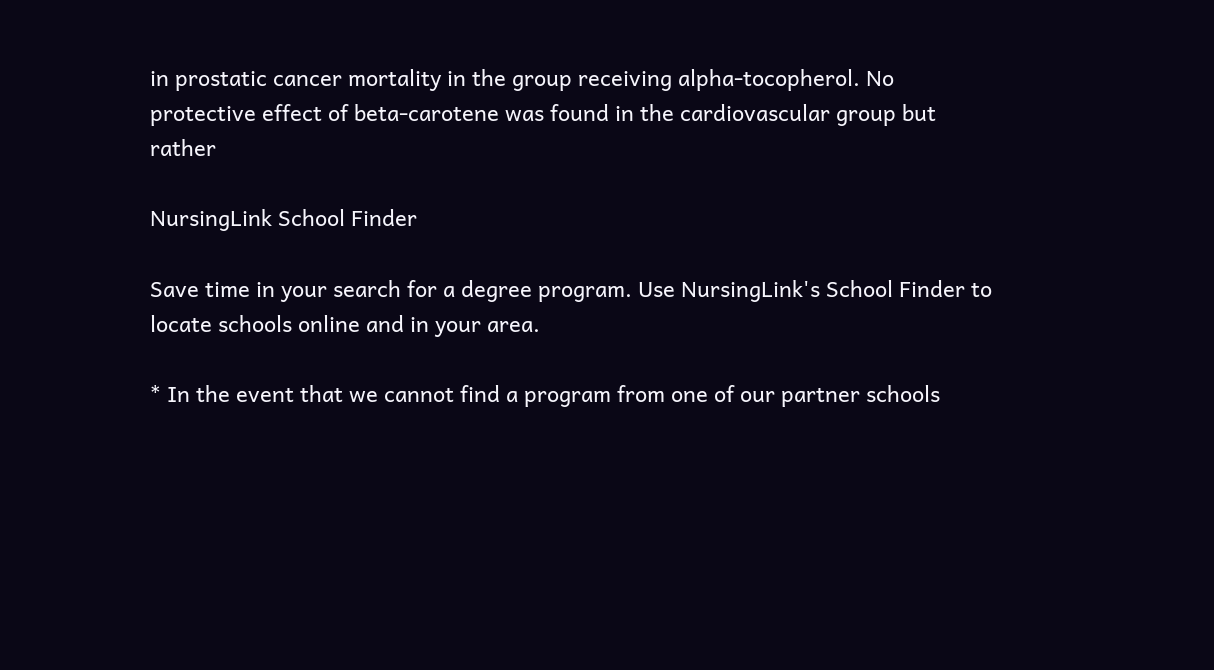in prostatic cancer mortality in the group receiving alpha-tocopherol. No protective effect of beta-carotene was found in the cardiovascular group but rather

NursingLink School Finder

Save time in your search for a degree program. Use NursingLink's School Finder to locate schools online and in your area.

* In the event that we cannot find a program from one of our partner schools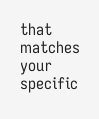that matches your specific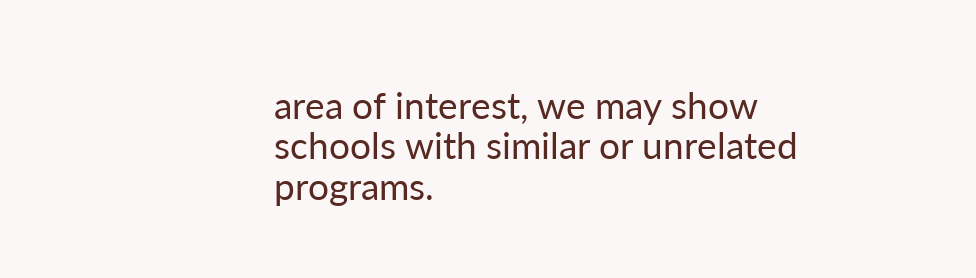area of interest, we may show schools with similar or unrelated programs.